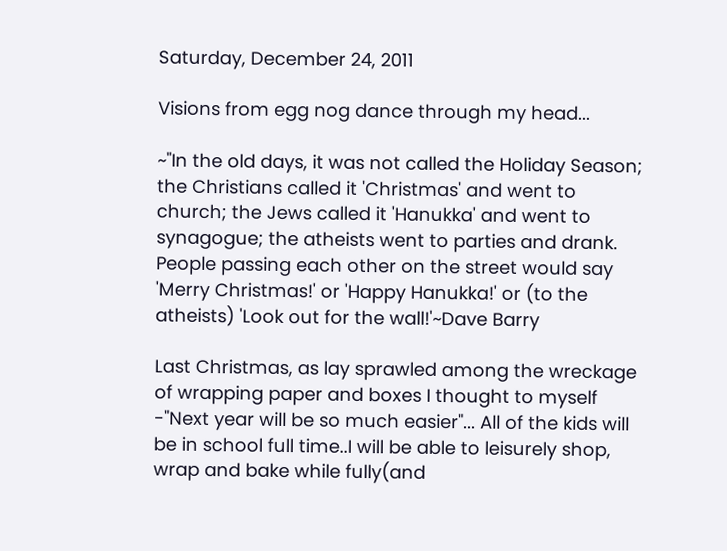Saturday, December 24, 2011

Visions from egg nog dance through my head...

~"In the old days, it was not called the Holiday Season; the Christians called it 'Christmas' and went to church; the Jews called it 'Hanukka' and went to synagogue; the atheists went to parties and drank. People passing each other on the street would say 'Merry Christmas!' or 'Happy Hanukka!' or (to the atheists) 'Look out for the wall!'~Dave Barry

Last Christmas, as lay sprawled among the wreckage of wrapping paper and boxes I thought to myself -"Next year will be so much easier"... All of the kids will be in school full time..I will be able to leisurely shop, wrap and bake while fully(and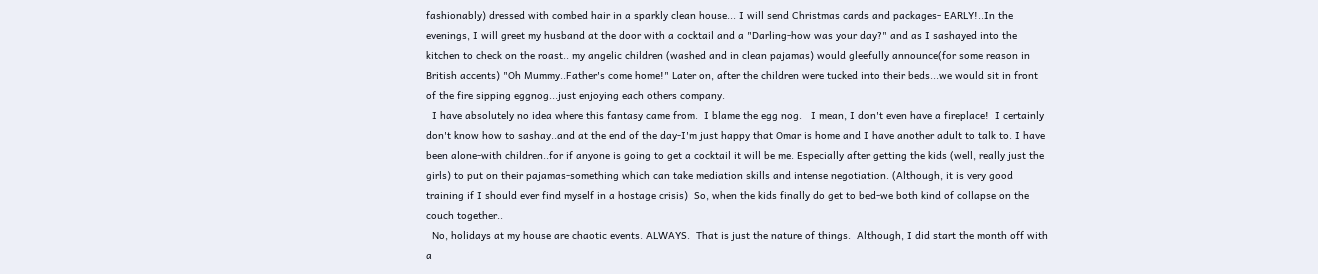fashionably) dressed with combed hair in a sparkly clean house... I will send Christmas cards and packages- EARLY!..In the evenings, I will greet my husband at the door with a cocktail and a "Darling-how was your day?" and as I sashayed into the kitchen to check on the roast.. my angelic children (washed and in clean pajamas) would gleefully announce(for some reason in British accents) "Oh Mummy..Father's come home!" Later on, after the children were tucked into their beds...we would sit in front of the fire sipping eggnog...just enjoying each others company.
  I have absolutely no idea where this fantasy came from.  I blame the egg nog.   I mean, I don't even have a fireplace!  I certainly don't know how to sashay..and at the end of the day-I'm just happy that Omar is home and I have another adult to talk to. I have been alone-with children..for if anyone is going to get a cocktail it will be me. Especially after getting the kids (well, really just the girls) to put on their pajamas-something which can take mediation skills and intense negotiation. (Although, it is very good training if I should ever find myself in a hostage crisis)  So, when the kids finally do get to bed-we both kind of collapse on the couch together..
  No, holidays at my house are chaotic events. ALWAYS.  That is just the nature of things.  Although, I did start the month off with a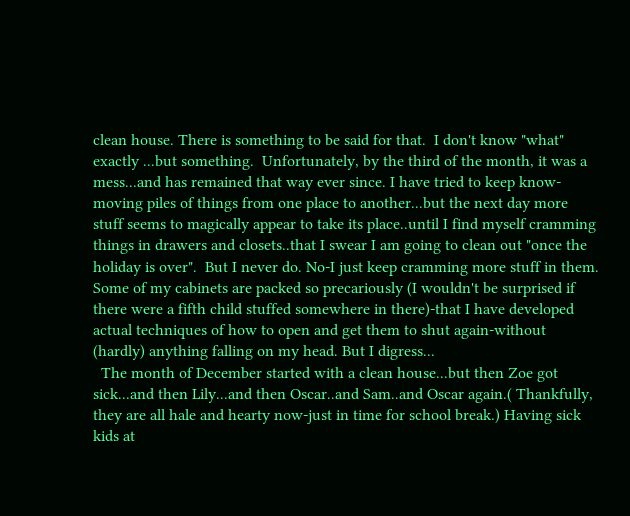clean house. There is something to be said for that.  I don't know "what" exactly ...but something.  Unfortunately, by the third of the month, it was a mess...and has remained that way ever since. I have tried to keep know-moving piles of things from one place to another...but the next day more stuff seems to magically appear to take its place..until I find myself cramming things in drawers and closets..that I swear I am going to clean out "once the holiday is over".  But I never do. No-I just keep cramming more stuff in them. Some of my cabinets are packed so precariously (I wouldn't be surprised if there were a fifth child stuffed somewhere in there)-that I have developed actual techniques of how to open and get them to shut again-without (hardly) anything falling on my head. But I digress...
  The month of December started with a clean house...but then Zoe got sick...and then Lily...and then Oscar..and Sam..and Oscar again.( Thankfully, they are all hale and hearty now-just in time for school break.) Having sick kids at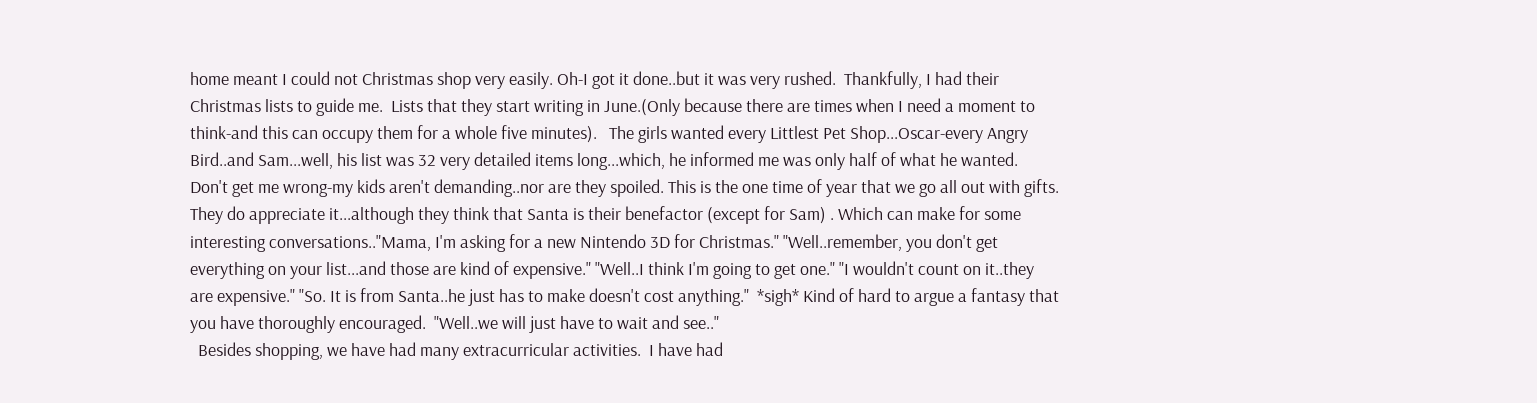home meant I could not Christmas shop very easily. Oh-I got it done..but it was very rushed.  Thankfully, I had their Christmas lists to guide me.  Lists that they start writing in June.(Only because there are times when I need a moment to think-and this can occupy them for a whole five minutes).   The girls wanted every Littlest Pet Shop...Oscar-every Angry Bird..and Sam...well, his list was 32 very detailed items long...which, he informed me was only half of what he wanted. Don't get me wrong-my kids aren't demanding..nor are they spoiled. This is the one time of year that we go all out with gifts.  They do appreciate it...although they think that Santa is their benefactor (except for Sam) . Which can make for some interesting conversations.."Mama, I'm asking for a new Nintendo 3D for Christmas." "Well..remember, you don't get everything on your list...and those are kind of expensive." "Well..I think I'm going to get one." "I wouldn't count on it..they are expensive." "So. It is from Santa..he just has to make doesn't cost anything."  *sigh* Kind of hard to argue a fantasy that you have thoroughly encouraged.  "Well..we will just have to wait and see.."
  Besides shopping, we have had many extracurricular activities.  I have had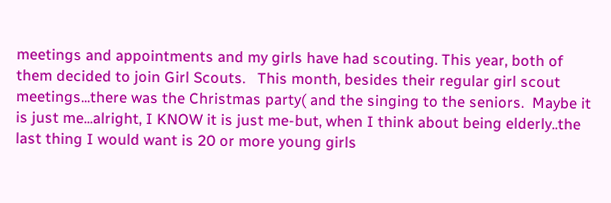meetings and appointments and my girls have had scouting. This year, both of them decided to join Girl Scouts.   This month, besides their regular girl scout meetings...there was the Christmas party( and the singing to the seniors.  Maybe it is just me...alright, I KNOW it is just me-but, when I think about being elderly..the last thing I would want is 20 or more young girls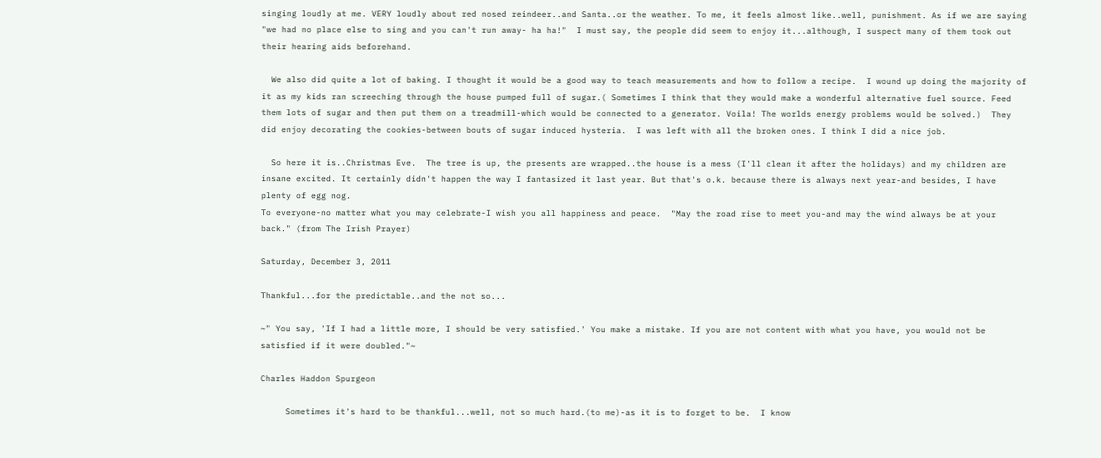singing loudly at me. VERY loudly about red nosed reindeer..and Santa..or the weather. To me, it feels almost like..well, punishment. As if we are saying "we had no place else to sing and you can't run away- ha ha!"  I must say, the people did seem to enjoy it...although, I suspect many of them took out their hearing aids beforehand.

  We also did quite a lot of baking. I thought it would be a good way to teach measurements and how to follow a recipe.  I wound up doing the majority of it as my kids ran screeching through the house pumped full of sugar.( Sometimes I think that they would make a wonderful alternative fuel source. Feed them lots of sugar and then put them on a treadmill-which would be connected to a generator. Voila! The worlds energy problems would be solved.)  They did enjoy decorating the cookies-between bouts of sugar induced hysteria.  I was left with all the broken ones. I think I did a nice job.

  So here it is..Christmas Eve.  The tree is up, the presents are wrapped..the house is a mess (I'll clean it after the holidays) and my children are insane excited. It certainly didn't happen the way I fantasized it last year. But that's o.k. because there is always next year-and besides, I have plenty of egg nog.
To everyone-no matter what you may celebrate-I wish you all happiness and peace.  "May the road rise to meet you-and may the wind always be at your back." (from The Irish Prayer)

Saturday, December 3, 2011

Thankful...for the predictable..and the not so...

~" You say, 'If I had a little more, I should be very satisfied.' You make a mistake. If you are not content with what you have, you would not be satisfied if it were doubled."~

Charles Haddon Spurgeon

     Sometimes it's hard to be thankful...well, not so much hard.(to me)-as it is to forget to be.  I know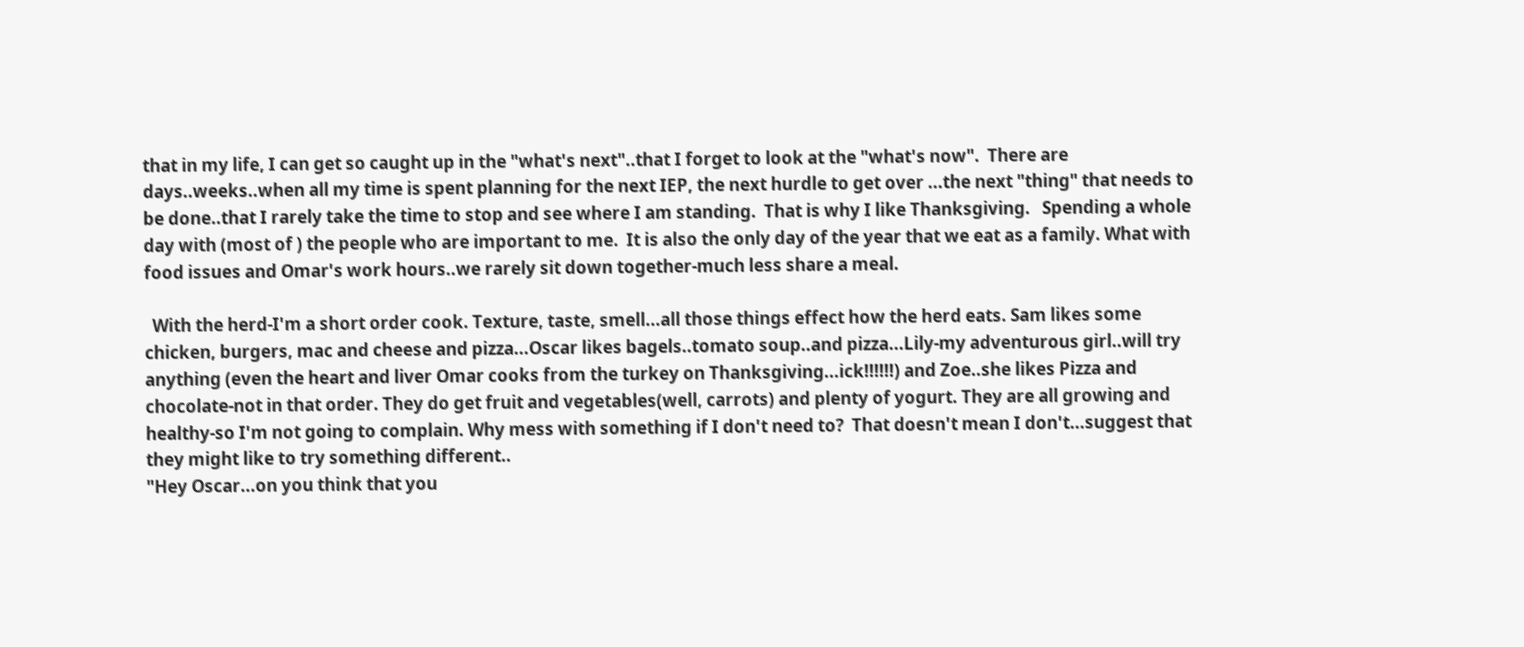that in my life, I can get so caught up in the "what's next"..that I forget to look at the "what's now".  There are days..weeks..when all my time is spent planning for the next IEP, the next hurdle to get over ...the next "thing" that needs to be done..that I rarely take the time to stop and see where I am standing.  That is why I like Thanksgiving.   Spending a whole day with (most of ) the people who are important to me.  It is also the only day of the year that we eat as a family. What with food issues and Omar's work hours..we rarely sit down together-much less share a meal.

  With the herd-I'm a short order cook. Texture, taste, smell...all those things effect how the herd eats. Sam likes some chicken, burgers, mac and cheese and pizza...Oscar likes bagels..tomato soup..and pizza...Lily-my adventurous girl..will try anything (even the heart and liver Omar cooks from the turkey on Thanksgiving...ick!!!!!!) and Zoe..she likes Pizza and chocolate-not in that order. They do get fruit and vegetables(well, carrots) and plenty of yogurt. They are all growing and healthy-so I'm not going to complain. Why mess with something if I don't need to?  That doesn't mean I don't...suggest that they might like to try something different..
"Hey Oscar...on you think that you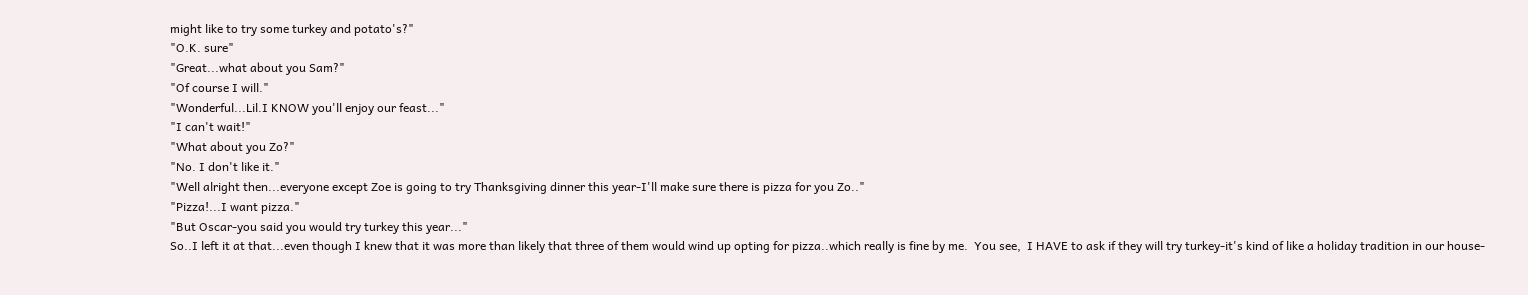might like to try some turkey and potato's?"
"O.K. sure"
"Great...what about you Sam?"
"Of course I will."
"Wonderful...Lil.I KNOW you'll enjoy our feast..."
"I can't wait!"
"What about you Zo?"
"No. I don't like it."
"Well alright then...everyone except Zoe is going to try Thanksgiving dinner this year-I'll make sure there is pizza for you Zo.."
"Pizza!...I want pizza."
"But Oscar-you said you would try turkey this year..."
So..I left it at that...even though I knew that it was more than likely that three of them would wind up opting for pizza..which really is fine by me.  You see,  I HAVE to ask if they will try turkey-it's kind of like a holiday tradition in our house-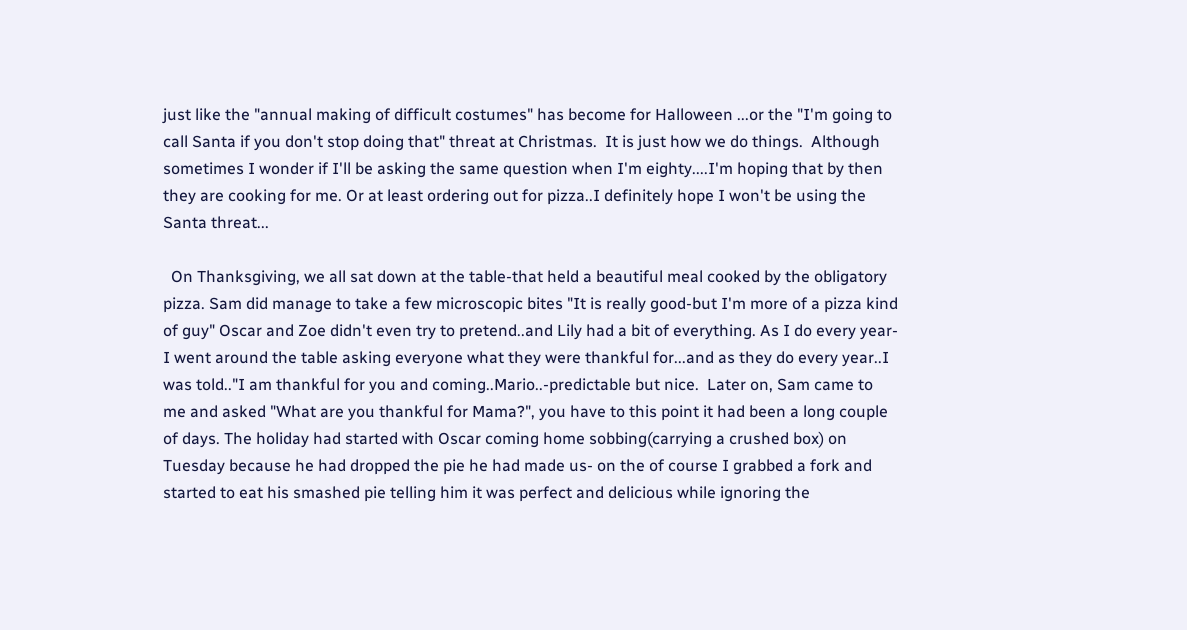just like the "annual making of difficult costumes" has become for Halloween ...or the "I'm going to call Santa if you don't stop doing that" threat at Christmas.  It is just how we do things.  Although sometimes I wonder if I'll be asking the same question when I'm eighty....I'm hoping that by then they are cooking for me. Or at least ordering out for pizza..I definitely hope I won't be using the Santa threat...

  On Thanksgiving, we all sat down at the table-that held a beautiful meal cooked by the obligatory pizza. Sam did manage to take a few microscopic bites "It is really good-but I'm more of a pizza kind of guy" Oscar and Zoe didn't even try to pretend..and Lily had a bit of everything. As I do every year-I went around the table asking everyone what they were thankful for...and as they do every year..I was told.."I am thankful for you and coming..Mario..-predictable but nice.  Later on, Sam came to me and asked "What are you thankful for Mama?", you have to this point it had been a long couple of days. The holiday had started with Oscar coming home sobbing(carrying a crushed box) on Tuesday because he had dropped the pie he had made us- on the of course I grabbed a fork and started to eat his smashed pie telling him it was perfect and delicious while ignoring the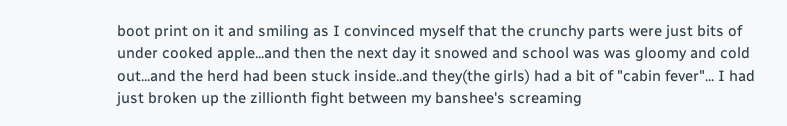boot print on it and smiling as I convinced myself that the crunchy parts were just bits of under cooked apple...and then the next day it snowed and school was was gloomy and cold out...and the herd had been stuck inside..and they(the girls) had a bit of "cabin fever"... I had just broken up the zillionth fight between my banshee's screaming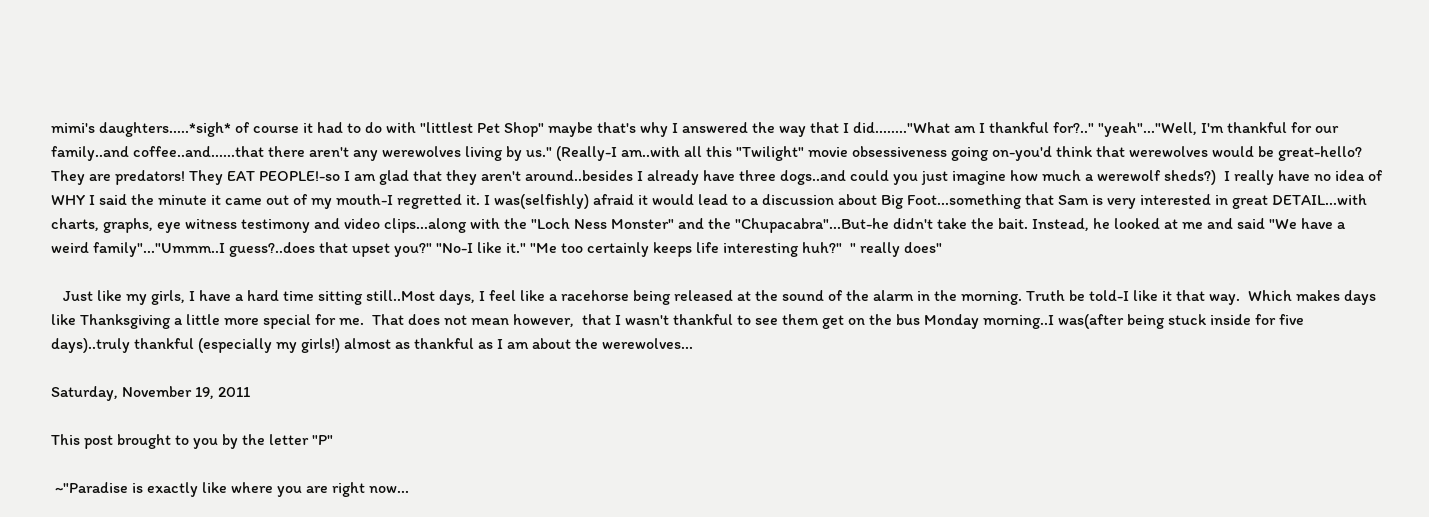mimi's daughters.....*sigh* of course it had to do with "littlest Pet Shop" maybe that's why I answered the way that I did........"What am I thankful for?.." "yeah"..."Well, I'm thankful for our family..and coffee..and......that there aren't any werewolves living by us." (Really-I am..with all this "Twilight" movie obsessiveness going on-you'd think that werewolves would be great-hello?  They are predators! They EAT PEOPLE!-so I am glad that they aren't around..besides I already have three dogs..and could you just imagine how much a werewolf sheds?)  I really have no idea of WHY I said the minute it came out of my mouth-I regretted it. I was(selfishly) afraid it would lead to a discussion about Big Foot...something that Sam is very interested in great DETAIL...with charts, graphs, eye witness testimony and video clips...along with the "Loch Ness Monster" and the "Chupacabra"...But-he didn't take the bait. Instead, he looked at me and said "We have a weird family"..."Ummm..I guess?..does that upset you?" "No-I like it." "Me too certainly keeps life interesting huh?"  " really does"

   Just like my girls, I have a hard time sitting still..Most days, I feel like a racehorse being released at the sound of the alarm in the morning. Truth be told-I like it that way.  Which makes days like Thanksgiving a little more special for me.  That does not mean however,  that I wasn't thankful to see them get on the bus Monday morning..I was(after being stuck inside for five days)..truly thankful (especially my girls!) almost as thankful as I am about the werewolves...

Saturday, November 19, 2011

This post brought to you by the letter "P"

 ~"Paradise is exactly like where you are right now...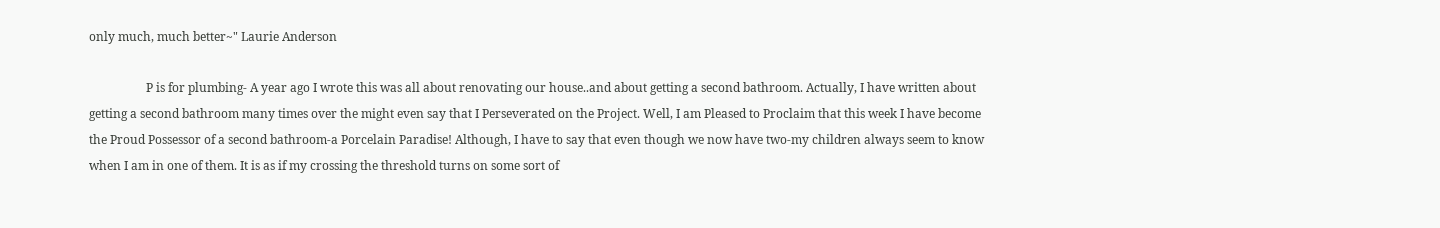only much, much better~" Laurie Anderson

                   P is for plumbing- A year ago I wrote this was all about renovating our house..and about getting a second bathroom. Actually, I have written about getting a second bathroom many times over the might even say that I Perseverated on the Project. Well, I am Pleased to Proclaim that this week I have become the Proud Possessor of a second bathroom-a Porcelain Paradise! Although, I have to say that even though we now have two-my children always seem to know when I am in one of them. It is as if my crossing the threshold turns on some sort of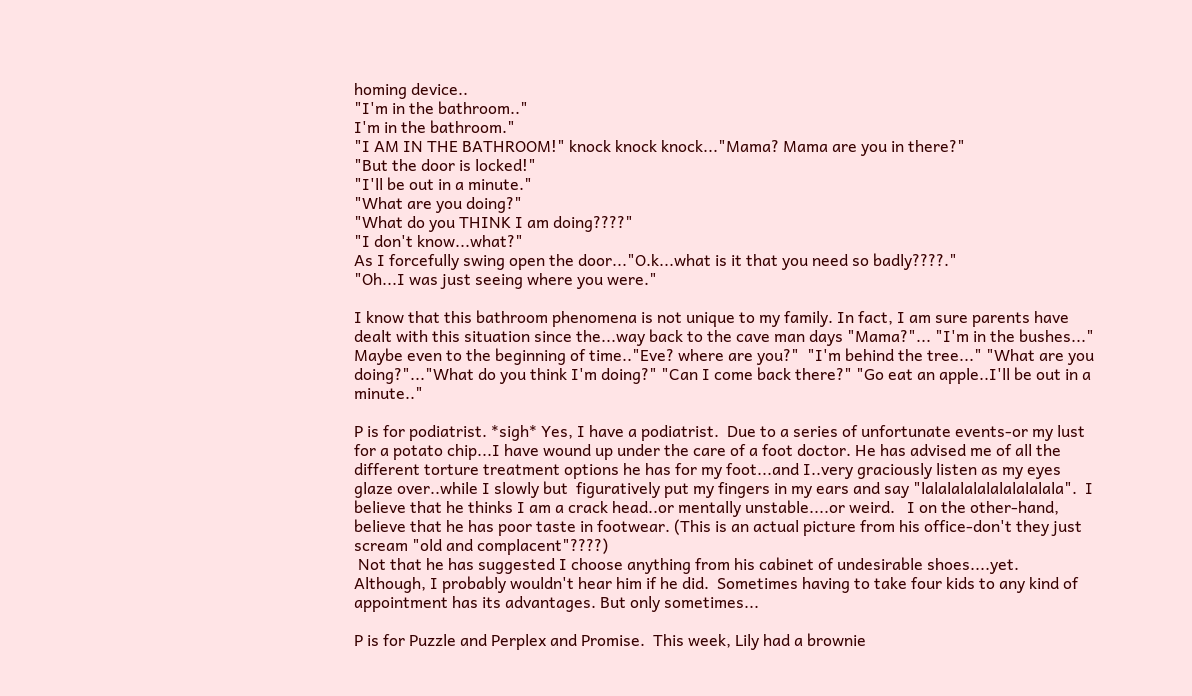homing device..
"I'm in the bathroom.."
I'm in the bathroom."
"I AM IN THE BATHROOM!" knock knock knock..."Mama? Mama are you in there?"
"But the door is locked!"
"I'll be out in a minute."
"What are you doing?"
"What do you THINK I am doing????"
"I don't know...what?"
As I forcefully swing open the door..."O.k...what is it that you need so badly????."
"Oh...I was just seeing where you were."

I know that this bathroom phenomena is not unique to my family. In fact, I am sure parents have dealt with this situation since the...way back to the cave man days "Mama?"... "I'm in the bushes..." Maybe even to the beginning of time.."Eve? where are you?"  "I'm behind the tree..." "What are you doing?"..."What do you think I'm doing?" "Can I come back there?" "Go eat an apple..I'll be out in a minute.."

P is for podiatrist. *sigh* Yes, I have a podiatrist.  Due to a series of unfortunate events-or my lust for a potato chip...I have wound up under the care of a foot doctor. He has advised me of all the different torture treatment options he has for my foot...and I..very graciously listen as my eyes glaze over..while I slowly but  figuratively put my fingers in my ears and say "lalalalalalalalalalala".  I believe that he thinks I am a crack head..or mentally unstable....or weird.   I on the other-hand, believe that he has poor taste in footwear. (This is an actual picture from his office-don't they just scream "old and complacent"????)
 Not that he has suggested I choose anything from his cabinet of undesirable shoes....yet.  Although, I probably wouldn't hear him if he did.  Sometimes having to take four kids to any kind of appointment has its advantages. But only sometimes...

P is for Puzzle and Perplex and Promise.  This week, Lily had a brownie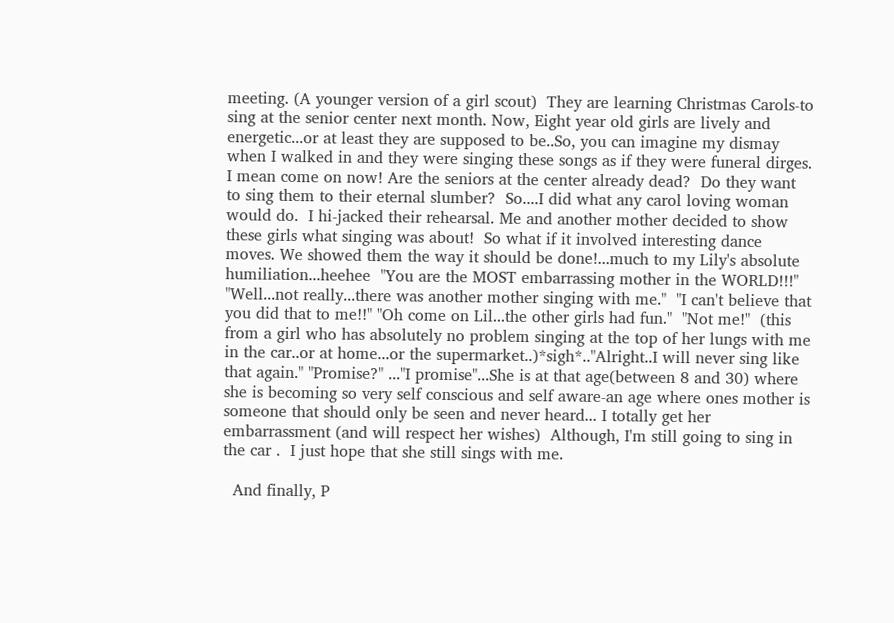meeting. (A younger version of a girl scout)  They are learning Christmas Carols-to sing at the senior center next month. Now, Eight year old girls are lively and energetic...or at least they are supposed to be..So, you can imagine my dismay when I walked in and they were singing these songs as if they were funeral dirges. I mean come on now! Are the seniors at the center already dead?  Do they want to sing them to their eternal slumber?  So....I did what any carol loving woman would do.  I hi-jacked their rehearsal. Me and another mother decided to show these girls what singing was about!  So what if it involved interesting dance moves. We showed them the way it should be done!...much to my Lily's absolute humiliation...heehee  "You are the MOST embarrassing mother in the WORLD!!!"  "Well...not really...there was another mother singing with me."  "I can't believe that you did that to me!!" "Oh come on Lil...the other girls had fun."  "Not me!"  (this from a girl who has absolutely no problem singing at the top of her lungs with me in the car..or at home...or the supermarket..)*sigh*.."Alright..I will never sing like that again." "Promise?" ..."I promise"...She is at that age(between 8 and 30) where she is becoming so very self conscious and self aware-an age where ones mother is someone that should only be seen and never heard... I totally get her embarrassment (and will respect her wishes)  Although, I'm still going to sing in the car .  I just hope that she still sings with me.

  And finally, P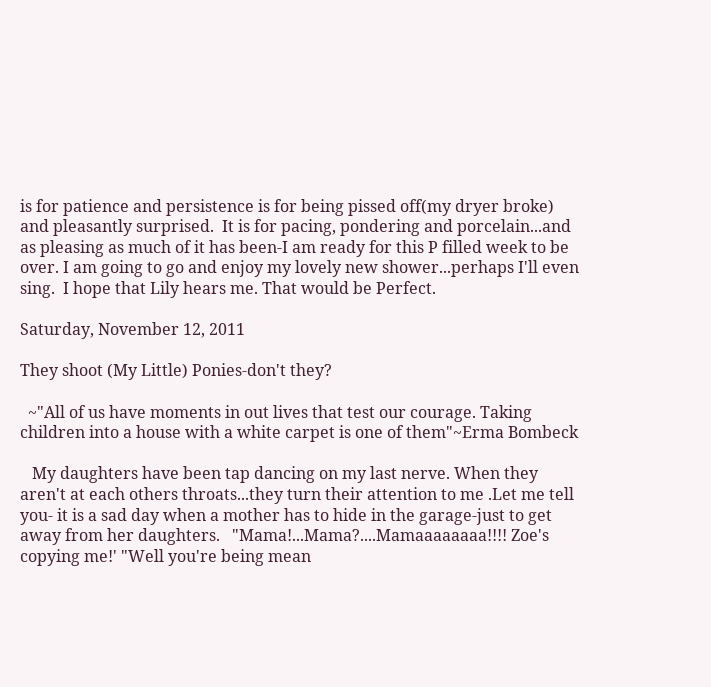is for patience and persistence is for being pissed off(my dryer broke) and pleasantly surprised.  It is for pacing, pondering and porcelain...and as pleasing as much of it has been-I am ready for this P filled week to be over. I am going to go and enjoy my lovely new shower...perhaps I'll even sing.  I hope that Lily hears me. That would be Perfect.

Saturday, November 12, 2011

They shoot (My Little) Ponies-don't they?

  ~"All of us have moments in out lives that test our courage. Taking children into a house with a white carpet is one of them"~Erma Bombeck

   My daughters have been tap dancing on my last nerve. When they aren't at each others throats...they turn their attention to me .Let me tell you- it is a sad day when a mother has to hide in the garage-just to get away from her daughters.   "Mama!...Mama?....Mamaaaaaaaa!!!! Zoe's copying me!' "Well you're being mean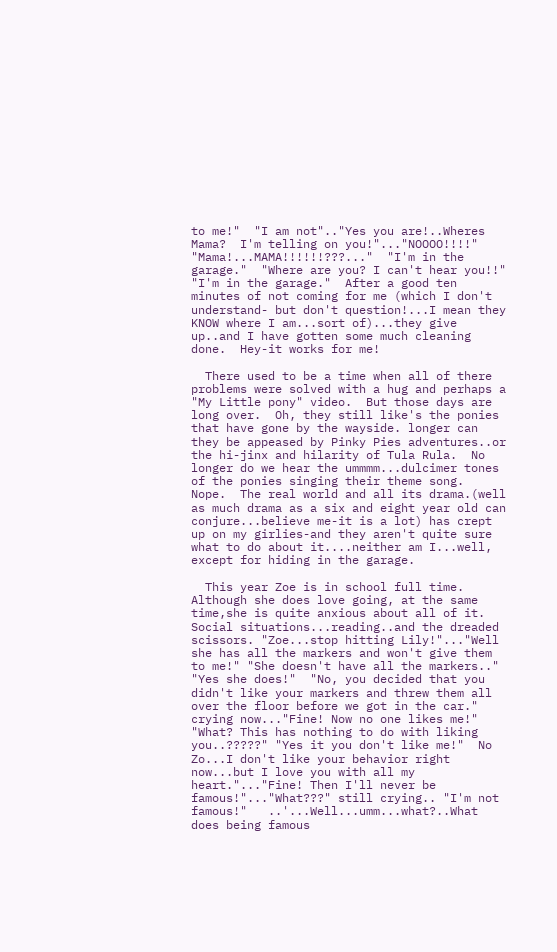to me!"  "I am not".."Yes you are!..Wheres Mama?  I'm telling on you!"..."NOOOO!!!!" "Mama!...MAMA!!!!!!???..."  "I'm in the garage."  "Where are you? I can't hear you!!" "I'm in the garage."  After a good ten minutes of not coming for me (which I don't understand- but don't question!...I mean they KNOW where I am...sort of)...they give up..and I have gotten some much cleaning done.  Hey-it works for me!

  There used to be a time when all of there problems were solved with a hug and perhaps a "My Little pony" video.  But those days are long over.  Oh, they still like's the ponies that have gone by the wayside. longer can they be appeased by Pinky Pies adventures..or the hi-jinx and hilarity of Tula Rula.  No longer do we hear the ummmm...dulcimer tones of the ponies singing their theme song.  Nope.  The real world and all its drama.(well as much drama as a six and eight year old can conjure...believe me-it is a lot) has crept up on my girlies-and they aren't quite sure what to do about it....neither am I...well, except for hiding in the garage.

  This year Zoe is in school full time. Although she does love going, at the same time,she is quite anxious about all of it.  Social situations...reading..and the dreaded scissors. "Zoe...stop hitting Lily!"..."Well she has all the markers and won't give them to me!" "She doesn't have all the markers.." "Yes she does!"  "No, you decided that you didn't like your markers and threw them all over the floor before we got in the car."  crying now..."Fine! Now no one likes me!" "What? This has nothing to do with liking you..?????" "Yes it you don't like me!"  No Zo...I don't like your behavior right now...but I love you with all my heart."..."Fine! Then I'll never be famous!"..."What???" still crying.. "I'm not famous!"   ..'...Well...umm...what?..What does being famous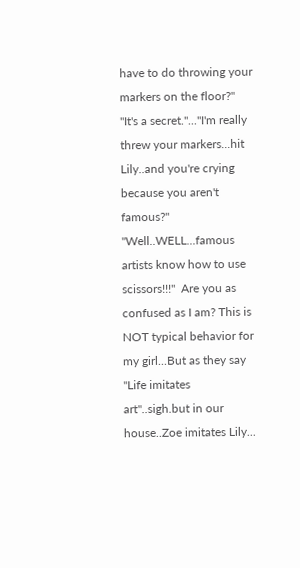have to do throwing your markers on the floor?" "It's a secret."..."I'm really threw your markers...hit Lily..and you're crying because you aren't famous?"  "Well..WELL...famous artists know how to use scissors!!!"  Are you as confused as I am? This is NOT typical behavior for my girl...But as they say  "Life imitates art"..sigh.but in our house..Zoe imitates Lily...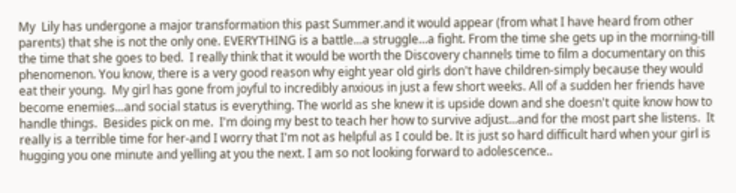My  Lily has undergone a major transformation this past Summer.and it would appear (from what I have heard from other parents) that she is not the only one. EVERYTHING is a battle...a struggle...a fight. From the time she gets up in the morning-till the time that she goes to bed.  I really think that it would be worth the Discovery channels time to film a documentary on this phenomenon. You know, there is a very good reason why eight year old girls don't have children-simply because they would eat their young.  My girl has gone from joyful to incredibly anxious in just a few short weeks. All of a sudden her friends have become enemies...and social status is everything. The world as she knew it is upside down and she doesn't quite know how to handle things.  Besides pick on me.  I'm doing my best to teach her how to survive adjust...and for the most part she listens.  It really is a terrible time for her-and I worry that I'm not as helpful as I could be. It is just so hard difficult hard when your girl is hugging you one minute and yelling at you the next. I am so not looking forward to adolescence..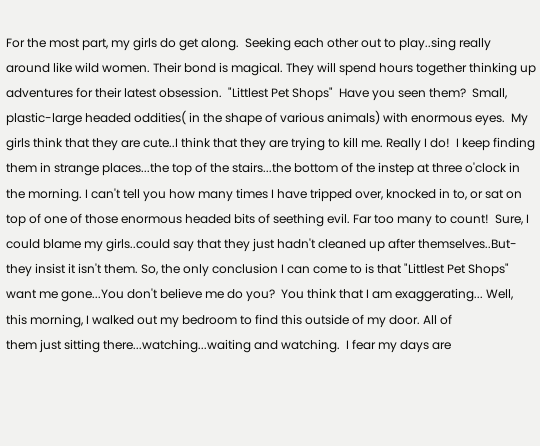For the most part, my girls do get along.  Seeking each other out to play..sing really around like wild women. Their bond is magical. They will spend hours together thinking up adventures for their latest obsession.  "Littlest Pet Shops"  Have you seen them?  Small, plastic-large headed oddities( in the shape of various animals) with enormous eyes.  My girls think that they are cute..I think that they are trying to kill me. Really I do!  I keep finding them in strange places...the top of the stairs...the bottom of the instep at three o'clock in the morning. I can't tell you how many times I have tripped over, knocked in to, or sat on top of one of those enormous headed bits of seething evil. Far too many to count!  Sure, I could blame my girls..could say that they just hadn't cleaned up after themselves..But-they insist it isn't them. So, the only conclusion I can come to is that "Littlest Pet Shops" want me gone...You don't believe me do you?  You think that I am exaggerating... Well, this morning, I walked out my bedroom to find this outside of my door. All of
them just sitting there...watching...waiting and watching.  I fear my days are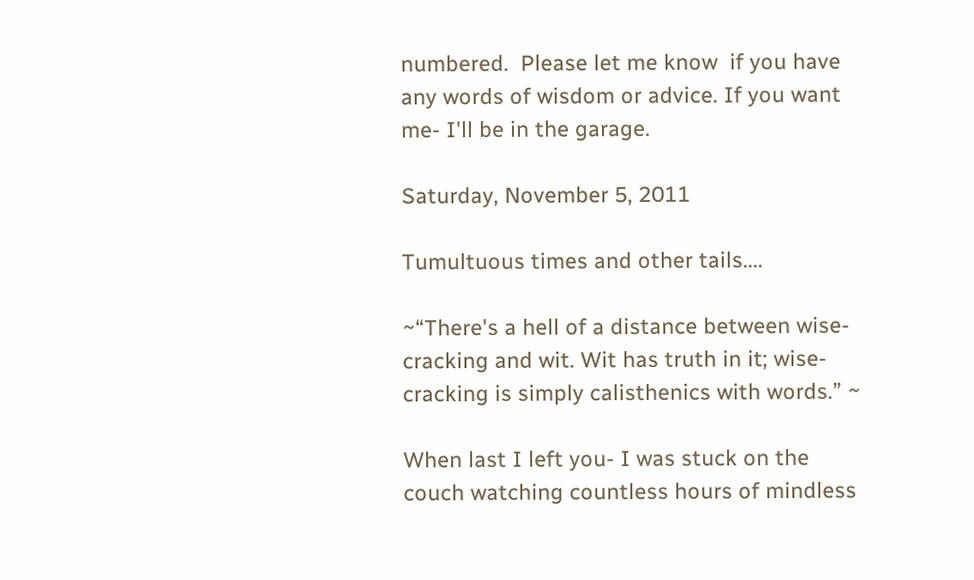numbered.  Please let me know  if you have any words of wisdom or advice. If you want me- I'll be in the garage.

Saturday, November 5, 2011

Tumultuous times and other tails....

~“There's a hell of a distance between wise-cracking and wit. Wit has truth in it; wise-cracking is simply calisthenics with words.” ~

When last I left you- I was stuck on the couch watching countless hours of mindless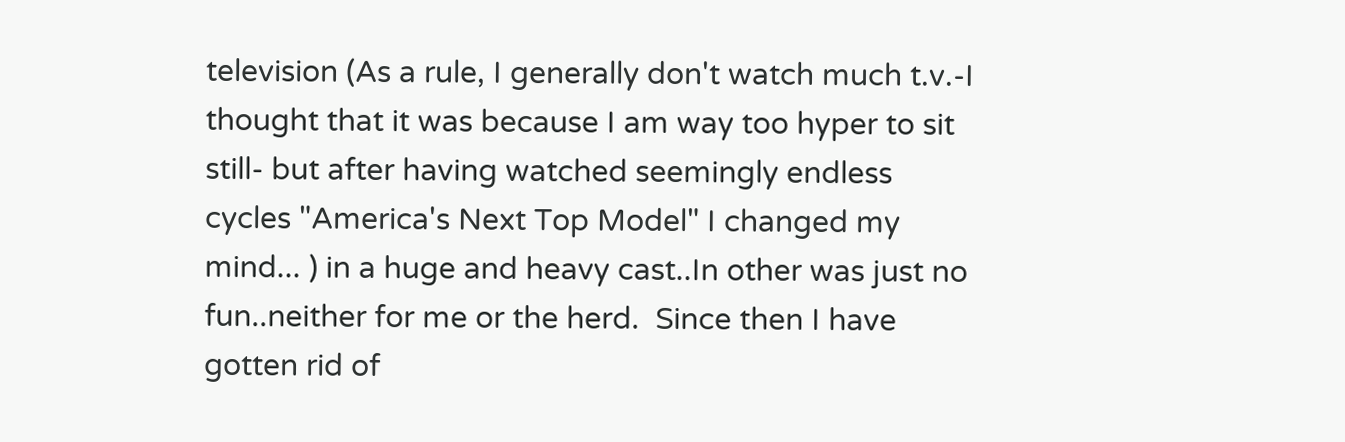television (As a rule, I generally don't watch much t.v.-I thought that it was because I am way too hyper to sit still- but after having watched seemingly endless cycles "America's Next Top Model" I changed my mind... ) in a huge and heavy cast..In other was just no fun..neither for me or the herd.  Since then I have gotten rid of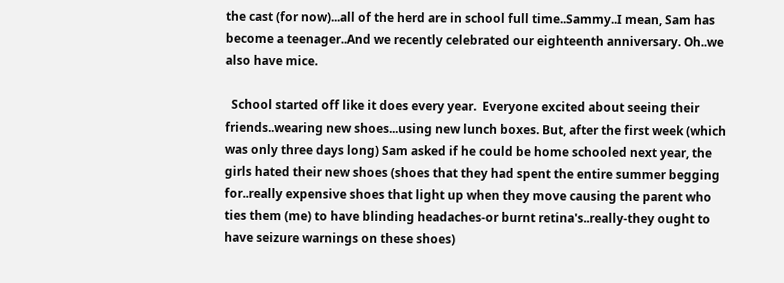the cast (for now)...all of the herd are in school full time..Sammy..I mean, Sam has become a teenager..And we recently celebrated our eighteenth anniversary. Oh..we also have mice.

  School started off like it does every year.  Everyone excited about seeing their friends..wearing new shoes...using new lunch boxes. But, after the first week (which was only three days long) Sam asked if he could be home schooled next year, the girls hated their new shoes (shoes that they had spent the entire summer begging for..really expensive shoes that light up when they move causing the parent who ties them (me) to have blinding headaches-or burnt retina's..really-they ought to have seizure warnings on these shoes)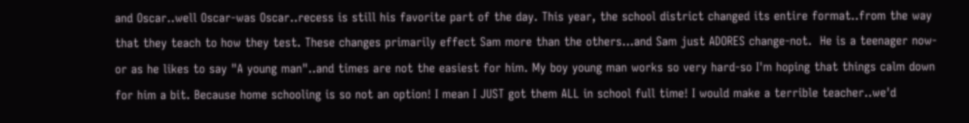and Oscar..well Oscar-was Oscar..recess is still his favorite part of the day. This year, the school district changed its entire format..from the way that they teach to how they test. These changes primarily effect Sam more than the others...and Sam just ADORES change-not.  He is a teenager now-or as he likes to say "A young man"..and times are not the easiest for him. My boy young man works so very hard-so I'm hoping that things calm down for him a bit. Because home schooling is so not an option! I mean I JUST got them ALL in school full time! I would make a terrible teacher..we'd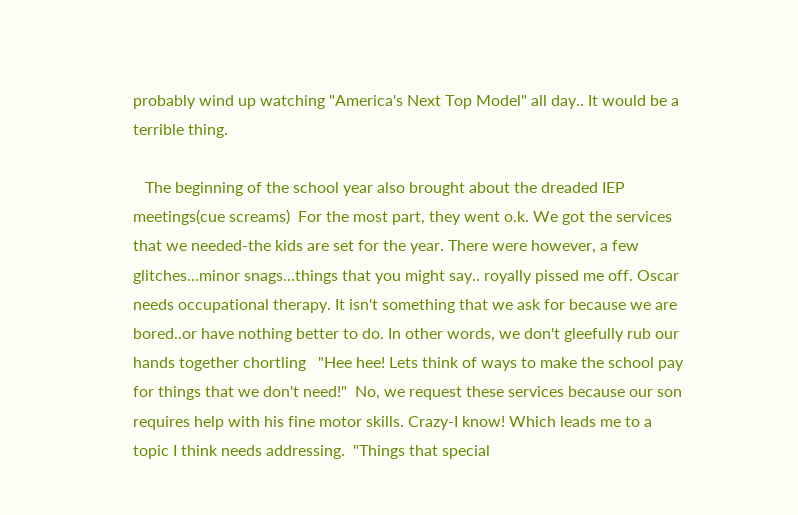probably wind up watching "America's Next Top Model" all day.. It would be a terrible thing.

   The beginning of the school year also brought about the dreaded IEP meetings(cue screams)  For the most part, they went o.k. We got the services that we needed-the kids are set for the year. There were however, a few glitches...minor snags...things that you might say.. royally pissed me off. Oscar needs occupational therapy. It isn't something that we ask for because we are bored..or have nothing better to do. In other words, we don't gleefully rub our hands together chortling   "Hee hee! Lets think of ways to make the school pay for things that we don't need!"  No, we request these services because our son requires help with his fine motor skills. Crazy-I know! Which leads me to a topic I think needs addressing.  "Things that special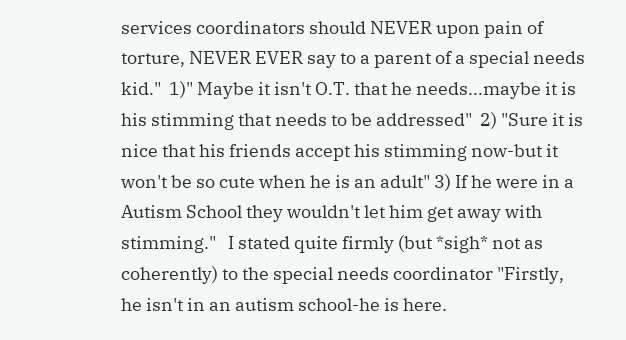services coordinators should NEVER upon pain of torture, NEVER EVER say to a parent of a special needs kid."  1)" Maybe it isn't O.T. that he needs...maybe it is his stimming that needs to be addressed"  2) "Sure it is nice that his friends accept his stimming now-but it won't be so cute when he is an adult" 3) If he were in a Autism School they wouldn't let him get away with stimming."   I stated quite firmly (but *sigh* not as coherently) to the special needs coordinator "Firstly, he isn't in an autism school-he is here.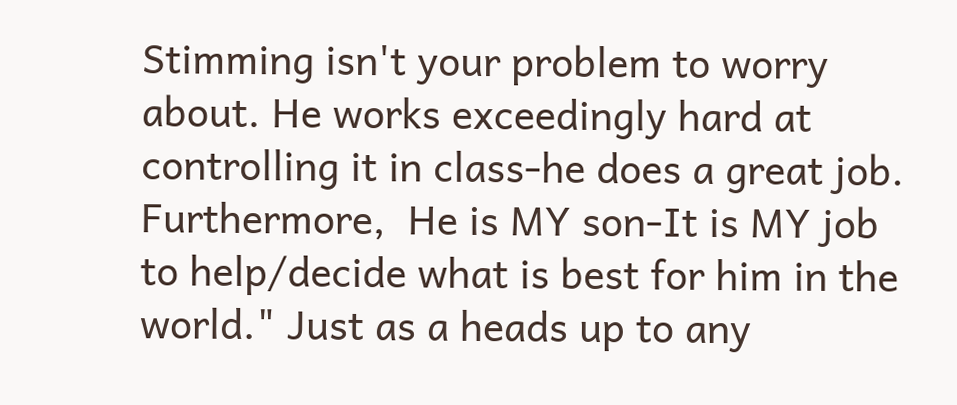Stimming isn't your problem to worry about. He works exceedingly hard at controlling it in class-he does a great job. Furthermore,  He is MY son-It is MY job to help/decide what is best for him in the world." Just as a heads up to any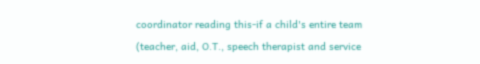coordinator reading this-if a child's entire team (teacher, aid, O.T., speech therapist and service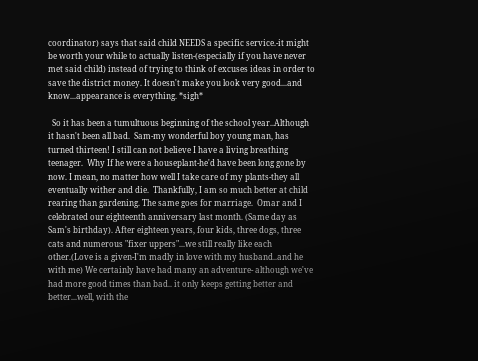coordinator) says that said child NEEDS a specific service.-it might be worth your while to actually listen-(especially if you have never met said child) instead of trying to think of excuses ideas in order to save the district money. It doesn't make you look very good...and know...appearance is everything. *sigh*

  So it has been a tumultuous beginning of the school year..Although it hasn't been all bad.  Sam-my wonderful boy young man, has turned thirteen! I still can not believe I have a living breathing teenager.  Why If he were a houseplant-he'd have been long gone by now. I mean, no matter how well I take care of my plants-they all eventually wither and die.  Thankfully, I am so much better at child rearing than gardening. The same goes for marriage.  Omar and I celebrated our eighteenth anniversary last month. (Same day as Sam's birthday). After eighteen years, four kids, three dogs, three cats and numerous "fixer uppers"...we still really like each other.(Love is a given-I'm madly in love with my husband..and he with me) We certainly have had many an adventure- although we've had more good times than bad.. it only keeps getting better and better...well, with the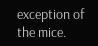exception of the mice.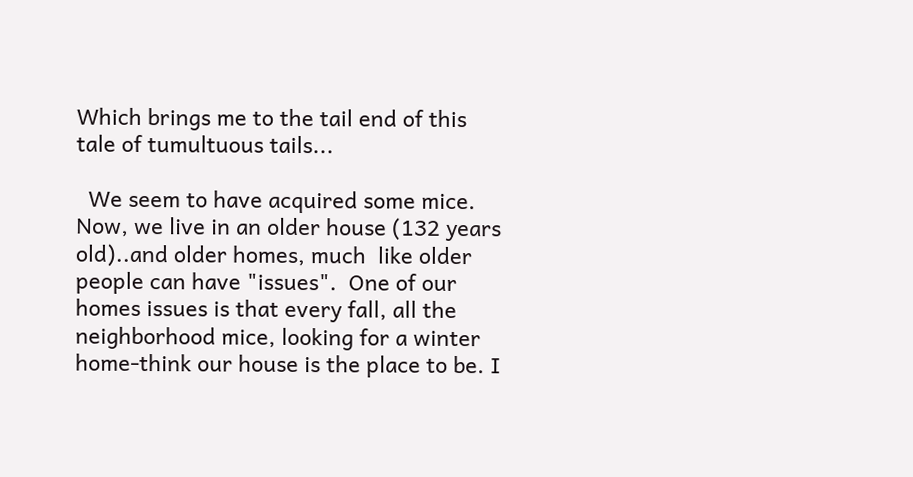Which brings me to the tail end of this tale of tumultuous tails...

  We seem to have acquired some mice. Now, we live in an older house (132 years old)..and older homes, much  like older people can have "issues".  One of our homes issues is that every fall, all the neighborhood mice, looking for a winter home-think our house is the place to be. I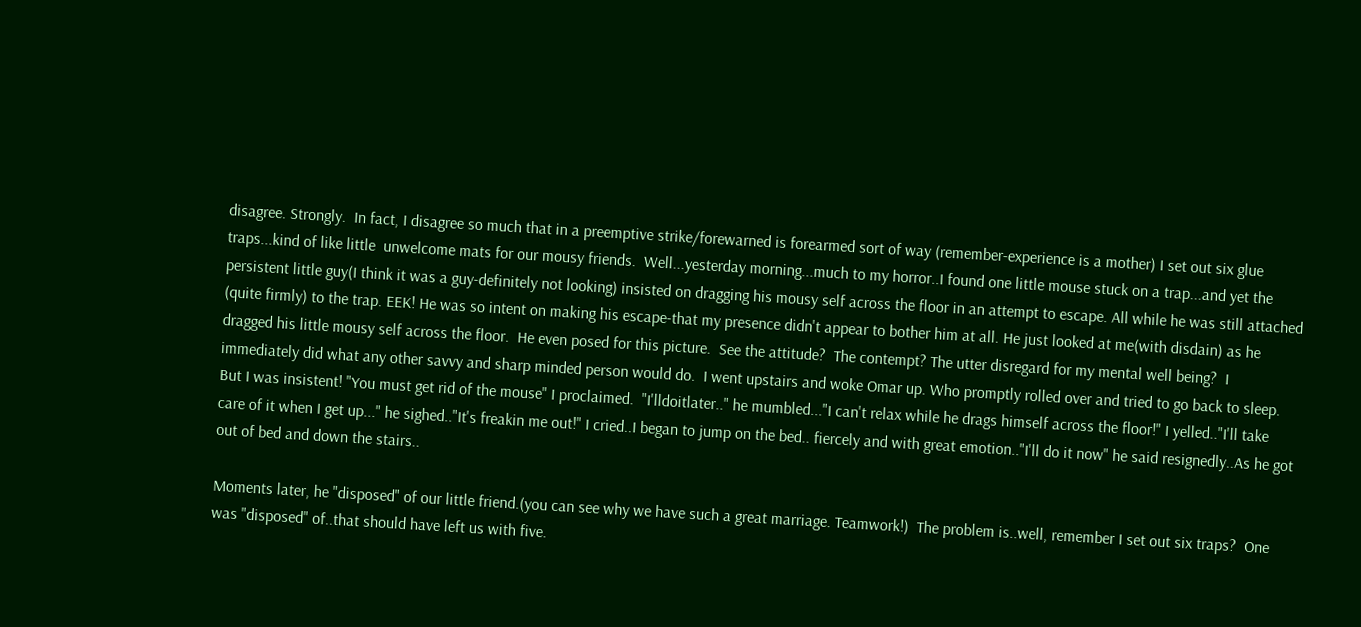disagree. Strongly.  In fact, I disagree so much that in a preemptive strike/forewarned is forearmed sort of way (remember-experience is a mother) I set out six glue traps...kind of like little  unwelcome mats for our mousy friends.  Well...yesterday morning...much to my horror..I found one little mouse stuck on a trap...and yet the persistent little guy(I think it was a guy-definitely not looking) insisted on dragging his mousy self across the floor in an attempt to escape. All while he was still attached (quite firmly) to the trap. EEK! He was so intent on making his escape-that my presence didn't appear to bother him at all. He just looked at me(with disdain) as he dragged his little mousy self across the floor.  He even posed for this picture.  See the attitude?  The contempt? The utter disregard for my mental well being?  I immediately did what any other savvy and sharp minded person would do.  I went upstairs and woke Omar up. Who promptly rolled over and tried to go back to sleep.  But I was insistent! "You must get rid of the mouse" I proclaimed.  "I'lldoitlater.." he mumbled..."I can't relax while he drags himself across the floor!" I yelled.."I'll take care of it when I get up..." he sighed.."It's freakin me out!" I cried..I began to jump on the bed.. fiercely and with great emotion.."I'll do it now" he said resignedly..As he got out of bed and down the stairs..

Moments later, he "disposed" of our little friend.(you can see why we have such a great marriage. Teamwork!)  The problem is..well, remember I set out six traps?  One was "disposed" of..that should have left us with five.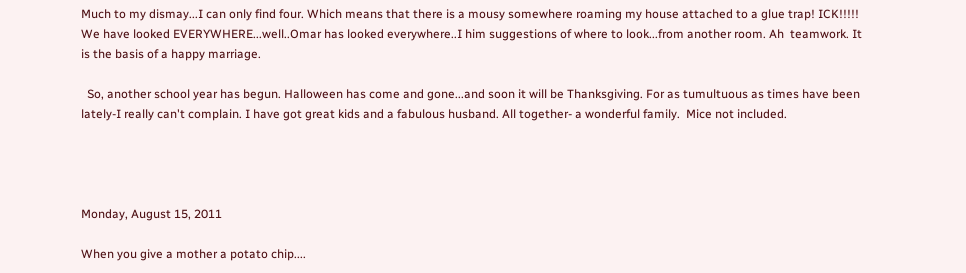Much to my dismay...I can only find four. Which means that there is a mousy somewhere roaming my house attached to a glue trap! ICK!!!!!  We have looked EVERYWHERE...well..Omar has looked everywhere..I him suggestions of where to look...from another room. Ah  teamwork. It is the basis of a happy marriage.

  So, another school year has begun. Halloween has come and gone...and soon it will be Thanksgiving. For as tumultuous as times have been lately-I really can't complain. I have got great kids and a fabulous husband. All together- a wonderful family.  Mice not included.




Monday, August 15, 2011

When you give a mother a potato chip....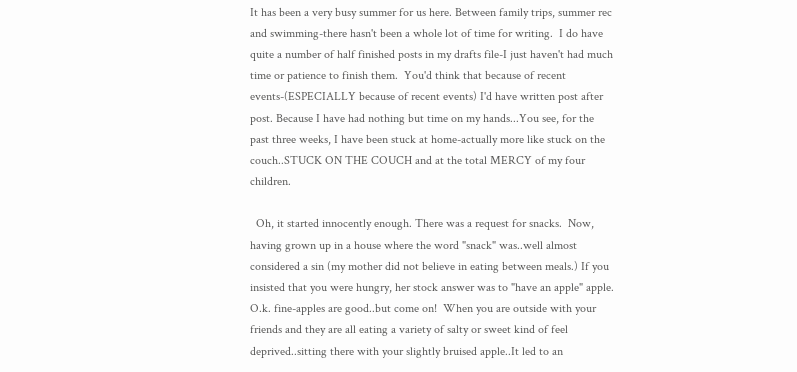It has been a very busy summer for us here. Between family trips, summer rec and swimming-there hasn't been a whole lot of time for writing.  I do have quite a number of half finished posts in my drafts file-I just haven't had much time or patience to finish them.  You'd think that because of recent events-(ESPECIALLY because of recent events) I'd have written post after post. Because I have had nothing but time on my hands...You see, for the past three weeks, I have been stuck at home-actually more like stuck on the couch..STUCK ON THE COUCH and at the total MERCY of my four children.

  Oh, it started innocently enough. There was a request for snacks.  Now, having grown up in a house where the word "snack" was..well almost considered a sin (my mother did not believe in eating between meals.) If you insisted that you were hungry, her stock answer was to "have an apple" apple.   O.k. fine-apples are good..but come on!  When you are outside with your friends and they are all eating a variety of salty or sweet kind of feel deprived..sitting there with your slightly bruised apple..It led to an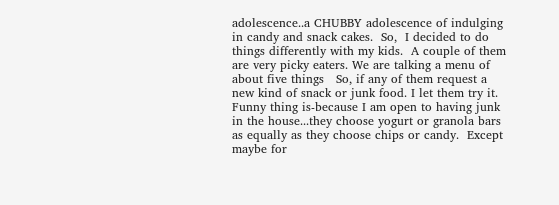adolescence..a CHUBBY adolescence of indulging in candy and snack cakes.  So,  I decided to do things differently with my kids.  A couple of them are very picky eaters. We are talking a menu of about five things   So, if any of them request a new kind of snack or junk food. I let them try it.  Funny thing is-because I am open to having junk in the house...they choose yogurt or granola bars as equally as they choose chips or candy.  Except maybe for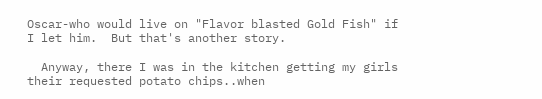Oscar-who would live on "Flavor blasted Gold Fish" if I let him.  But that's another story.

  Anyway, there I was in the kitchen getting my girls their requested potato chips..when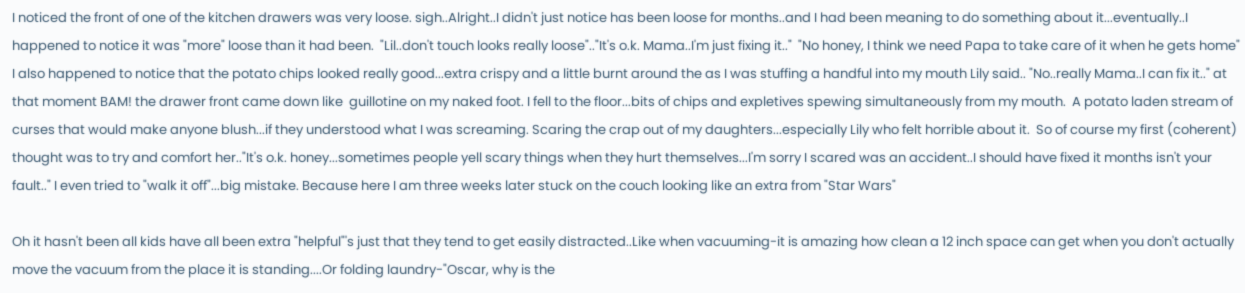I noticed the front of one of the kitchen drawers was very loose. sigh..Alright..I didn't just notice has been loose for months..and I had been meaning to do something about it...eventually..I happened to notice it was "more" loose than it had been.  "Lil..don't touch looks really loose".."It's o.k. Mama..I'm just fixing it.."  "No honey, I think we need Papa to take care of it when he gets home" I also happened to notice that the potato chips looked really good...extra crispy and a little burnt around the as I was stuffing a handful into my mouth Lily said.. "No..really Mama..I can fix it.." at that moment BAM! the drawer front came down like  guillotine on my naked foot. I fell to the floor...bits of chips and expletives spewing simultaneously from my mouth.  A potato laden stream of curses that would make anyone blush...if they understood what I was screaming. Scaring the crap out of my daughters...especially Lily who felt horrible about it.  So of course my first (coherent) thought was to try and comfort her.."It's o.k. honey...sometimes people yell scary things when they hurt themselves...I'm sorry I scared was an accident..I should have fixed it months isn't your fault.." I even tried to "walk it off"...big mistake. Because here I am three weeks later stuck on the couch looking like an extra from "Star Wars"

Oh it hasn't been all kids have all been extra "helpful"'s just that they tend to get easily distracted..Like when vacuuming-it is amazing how clean a 12 inch space can get when you don't actually move the vacuum from the place it is standing....Or folding laundry-"Oscar, why is the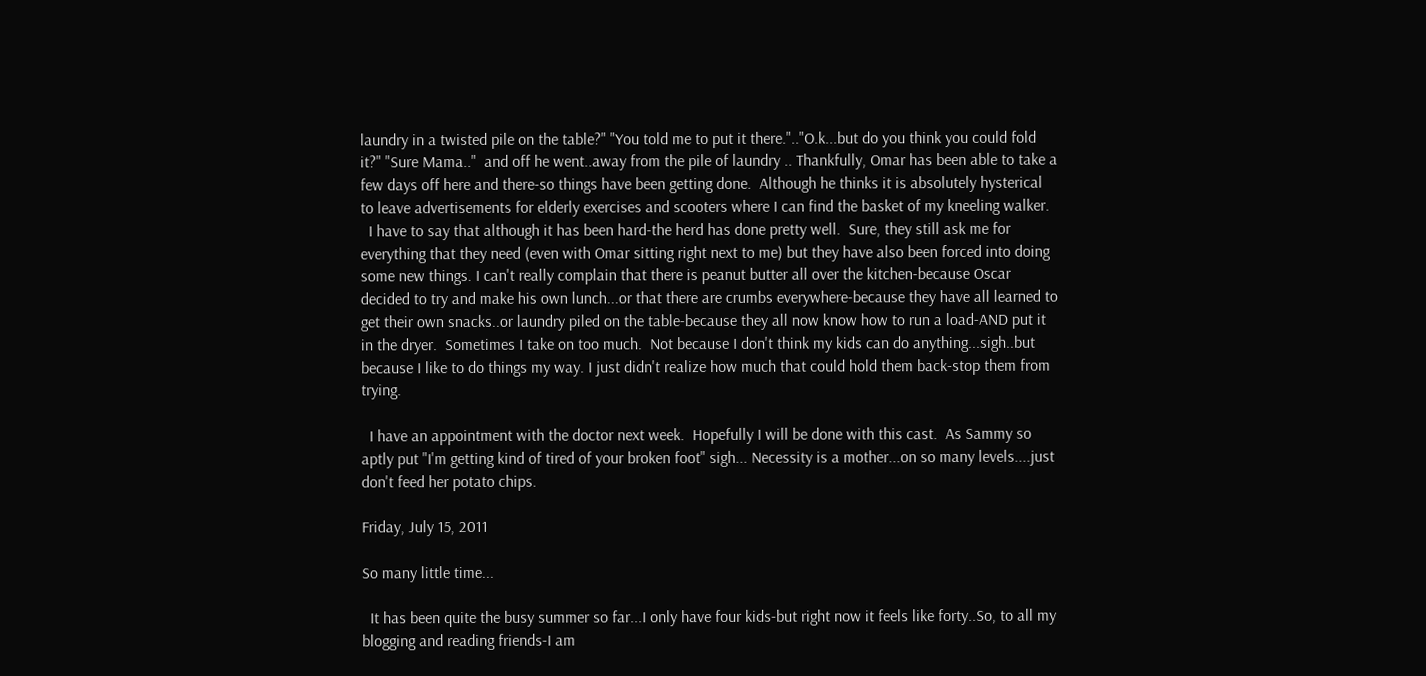laundry in a twisted pile on the table?" "You told me to put it there.".."O.k...but do you think you could fold it?" "Sure Mama.."  and off he went..away from the pile of laundry .. Thankfully, Omar has been able to take a few days off here and there-so things have been getting done.  Although he thinks it is absolutely hysterical to leave advertisements for elderly exercises and scooters where I can find the basket of my kneeling walker.
  I have to say that although it has been hard-the herd has done pretty well.  Sure, they still ask me for everything that they need (even with Omar sitting right next to me) but they have also been forced into doing some new things. I can't really complain that there is peanut butter all over the kitchen-because Oscar decided to try and make his own lunch...or that there are crumbs everywhere-because they have all learned to get their own snacks..or laundry piled on the table-because they all now know how to run a load-AND put it in the dryer.  Sometimes I take on too much.  Not because I don't think my kids can do anything...sigh..but because I like to do things my way. I just didn't realize how much that could hold them back-stop them from trying.

  I have an appointment with the doctor next week.  Hopefully I will be done with this cast.  As Sammy so aptly put "I'm getting kind of tired of your broken foot" sigh... Necessity is a mother...on so many levels....just don't feed her potato chips.

Friday, July 15, 2011

So many little time...

  It has been quite the busy summer so far...I only have four kids-but right now it feels like forty..So, to all my blogging and reading friends-I am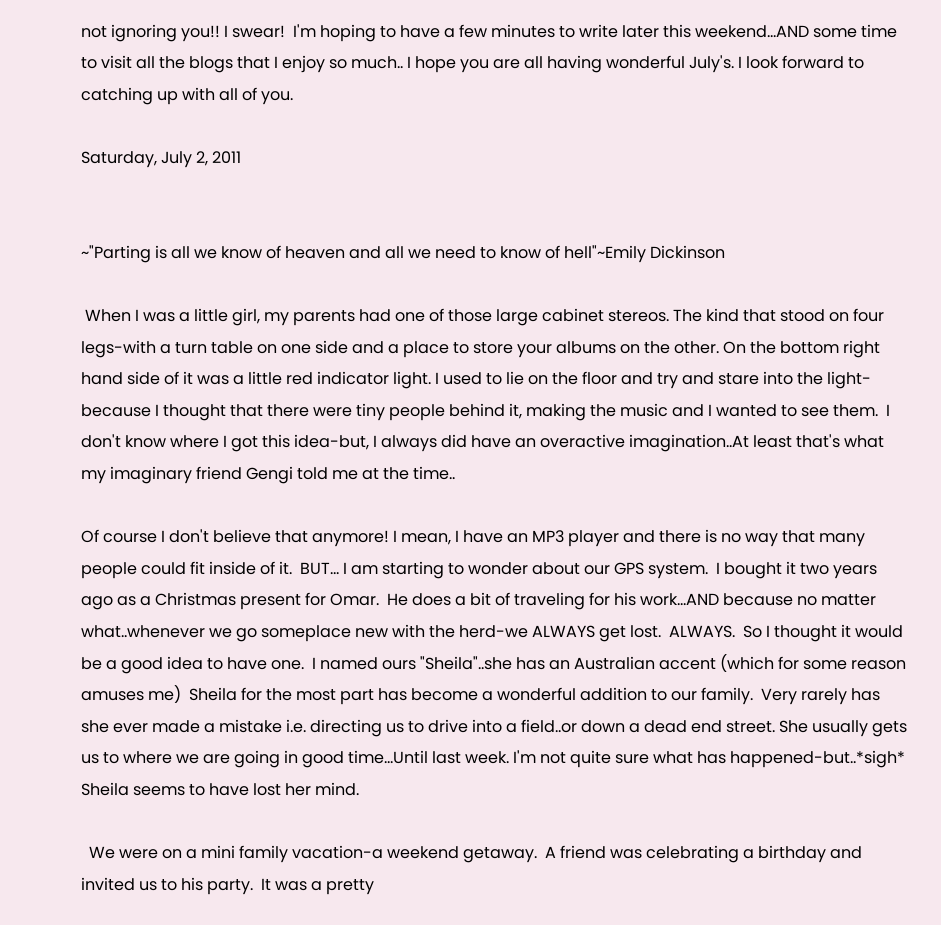not ignoring you!! I swear!  I'm hoping to have a few minutes to write later this weekend...AND some time to visit all the blogs that I enjoy so much.. I hope you are all having wonderful July's. I look forward to catching up with all of you.

Saturday, July 2, 2011


~"Parting is all we know of heaven and all we need to know of hell"~Emily Dickinson

 When I was a little girl, my parents had one of those large cabinet stereos. The kind that stood on four legs-with a turn table on one side and a place to store your albums on the other. On the bottom right hand side of it was a little red indicator light. I used to lie on the floor and try and stare into the light-because I thought that there were tiny people behind it, making the music and I wanted to see them.  I don't know where I got this idea-but, I always did have an overactive imagination..At least that's what my imaginary friend Gengi told me at the time..

Of course I don't believe that anymore! I mean, I have an MP3 player and there is no way that many people could fit inside of it.  BUT... I am starting to wonder about our GPS system.  I bought it two years ago as a Christmas present for Omar.  He does a bit of traveling for his work...AND because no matter what..whenever we go someplace new with the herd-we ALWAYS get lost.  ALWAYS.  So I thought it would be a good idea to have one.  I named ours "Sheila"..she has an Australian accent (which for some reason amuses me)  Sheila for the most part has become a wonderful addition to our family.  Very rarely has she ever made a mistake i.e. directing us to drive into a field..or down a dead end street. She usually gets us to where we are going in good time...Until last week. I'm not quite sure what has happened-but..*sigh*  Sheila seems to have lost her mind.

  We were on a mini family vacation-a weekend getaway.  A friend was celebrating a birthday and invited us to his party.  It was a pretty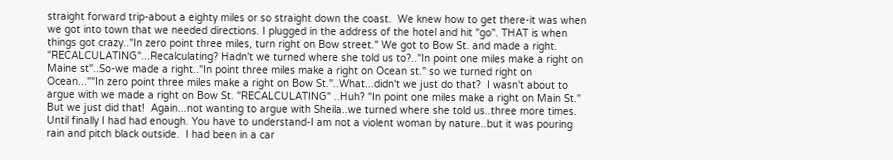straight forward trip-about a eighty miles or so straight down the coast.  We knew how to get there-it was when we got into town that we needed directions. I plugged in the address of the hotel and hit "go". THAT is when things got crazy.."In zero point three miles, turn right on Bow street." We got to Bow St. and made a right. "RECALCULATING"...Recalculating? Hadn't we turned where she told us to?.."In point one miles make a right on Maine st"..So-we made a right.."In point three miles make a right on Ocean st." so we turned right on Ocean...""In zero point three miles make a right on Bow St."..What...didn't we just do that?  I wasn't about to argue with we made a right on Bow St. "RECALCULATING" ..Huh? "In point one miles make a right on Main St."  But we just did that!  Again...not wanting to argue with Sheila..we turned where she told us..three more times. Until finally I had had enough. You have to understand-I am not a violent woman by nature..but it was pouring rain and pitch black outside.  I had been in a car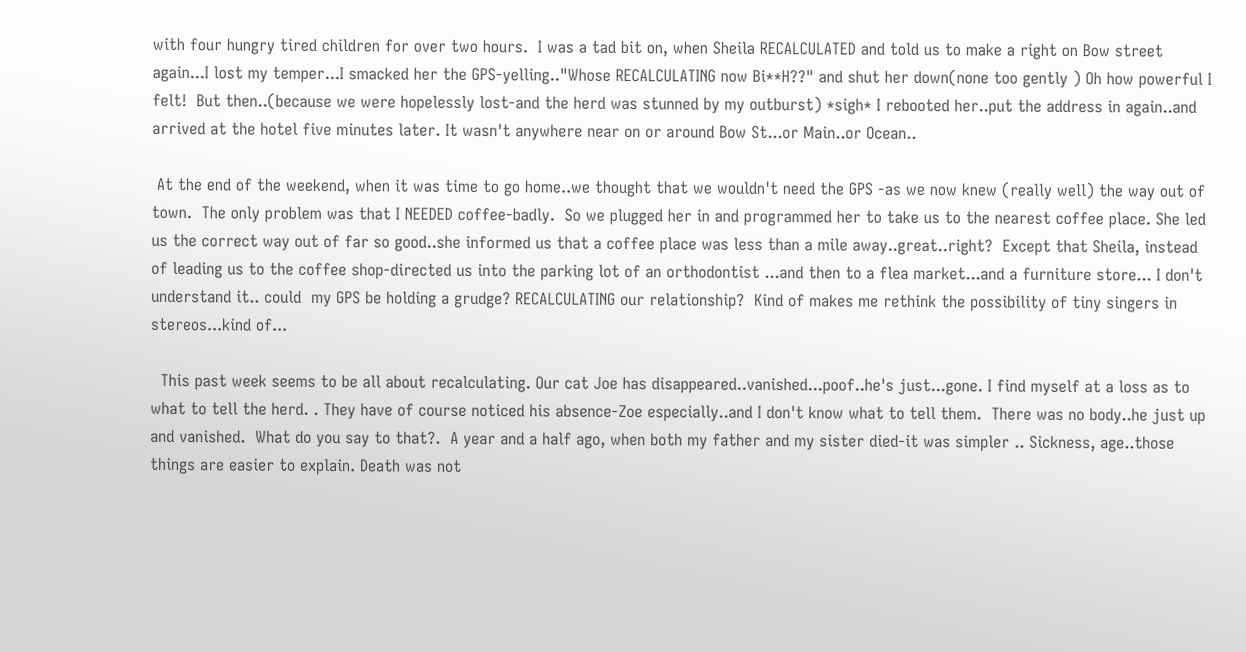with four hungry tired children for over two hours.  I was a tad bit on, when Sheila RECALCULATED and told us to make a right on Bow street again...I lost my temper...I smacked her the GPS-yelling.."Whose RECALCULATING now Bi**H??" and shut her down(none too gently ) Oh how powerful I felt!  But then..(because we were hopelessly lost-and the herd was stunned by my outburst) *sigh* I rebooted her..put the address in again..and arrived at the hotel five minutes later. It wasn't anywhere near on or around Bow St...or Main..or Ocean..

 At the end of the weekend, when it was time to go home..we thought that we wouldn't need the GPS -as we now knew (really well) the way out of town.  The only problem was that I NEEDED coffee-badly.  So we plugged her in and programmed her to take us to the nearest coffee place. She led us the correct way out of far so good..she informed us that a coffee place was less than a mile away..great..right?  Except that Sheila, instead of leading us to the coffee shop-directed us into the parking lot of an orthodontist ...and then to a flea market...and a furniture store... I don't understand it.. could  my GPS be holding a grudge? RECALCULATING our relationship?  Kind of makes me rethink the possibility of tiny singers in stereos...kind of...

  This past week seems to be all about recalculating. Our cat Joe has disappeared..vanished...poof..he's just...gone. I find myself at a loss as to what to tell the herd. . They have of course noticed his absence-Zoe especially..and I don't know what to tell them.  There was no body..he just up and vanished.  What do you say to that?.  A year and a half ago, when both my father and my sister died-it was simpler .. Sickness, age..those things are easier to explain. Death was not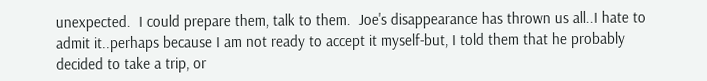unexpected.  I could prepare them, talk to them.  Joe's disappearance has thrown us all..I hate to admit it..perhaps because I am not ready to accept it myself-but, I told them that he probably decided to take a trip, or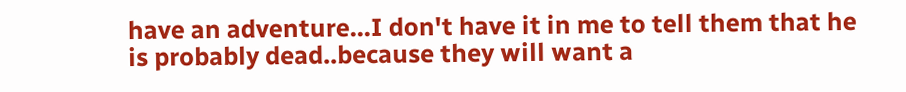have an adventure...I don't have it in me to tell them that he is probably dead..because they will want a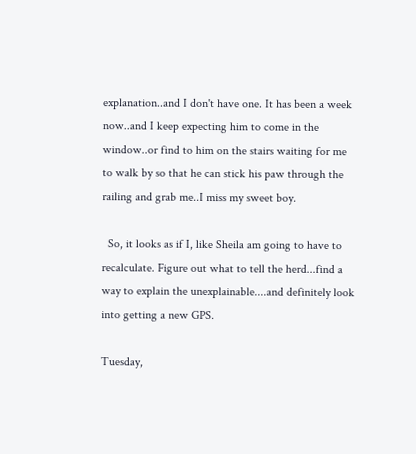explanation..and I don't have one. It has been a week now..and I keep expecting him to come in the window..or find to him on the stairs waiting for me to walk by so that he can stick his paw through the railing and grab me..I miss my sweet boy.

  So, it looks as if I, like Sheila am going to have to recalculate. Figure out what to tell the herd...find a way to explain the unexplainable....and definitely look into getting a new GPS.

Tuesday,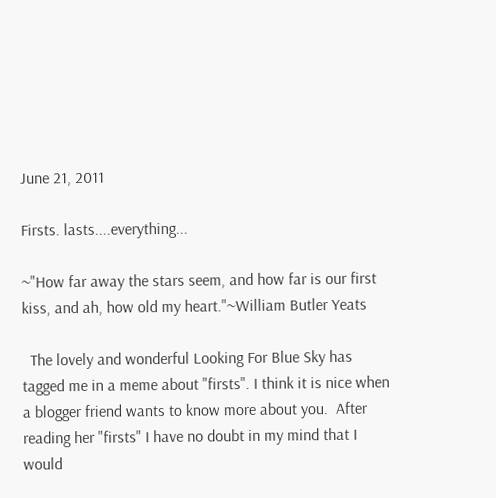June 21, 2011

Firsts. lasts....everything...

~"How far away the stars seem, and how far is our first kiss, and ah, how old my heart."~William Butler Yeats

  The lovely and wonderful Looking For Blue Sky has tagged me in a meme about "firsts". I think it is nice when a blogger friend wants to know more about you.  After reading her "firsts" I have no doubt in my mind that I would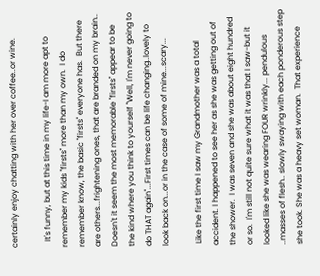certainly enjoy chatting with her over coffee..or wine.

   It's funny, but at this time in my life-I am more apt to remember my kids "firsts" more than my own.  I do remember know, the basic "firsts" everyone has.  But there are others...frightening ones, that are branded on my brain.. Doesn't it seem the most memorable "firsts" appear to be the kind where you think to yourself "Well, I'm never going to do THAT again"...First times can be life changing..lovely to look back on...or in the case of some of mine...scary...

 Like the first time I saw my Grandmother was a total accident. I happened to see her as she was getting out of the shower.  I was seven and she was about eight hundred or so.  I'm still not quite sure what it was that I saw-but it looked like she was wearing FOUR wrinkly... pendulous ..masses of flesh.. slowly swaying with each ponderous step she took. She was a heavy set woman.  That experience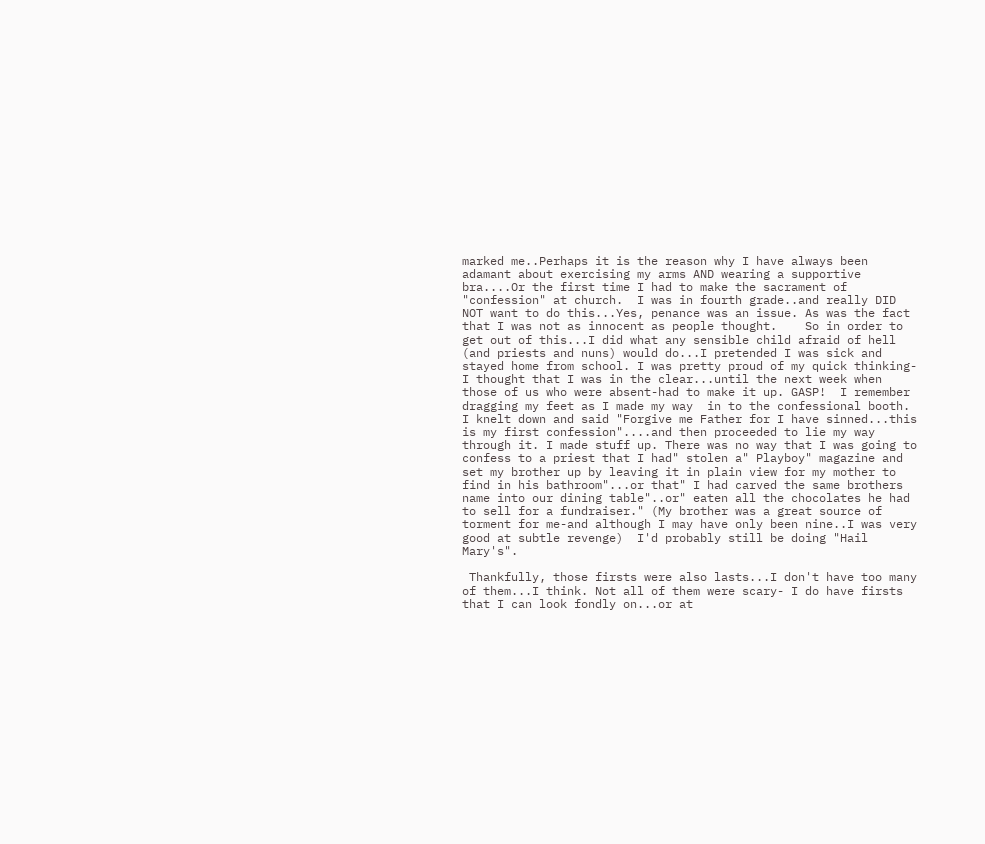marked me..Perhaps it is the reason why I have always been adamant about exercising my arms AND wearing a supportive bra....Or the first time I had to make the sacrament of "confession" at church.  I was in fourth grade..and really DID NOT want to do this...Yes, penance was an issue. As was the fact that I was not as innocent as people thought.    So in order to get out of this...I did what any sensible child afraid of hell (and priests and nuns) would do...I pretended I was sick and stayed home from school. I was pretty proud of my quick thinking- I thought that I was in the clear...until the next week when those of us who were absent-had to make it up. GASP!  I remember dragging my feet as I made my way  in to the confessional booth.  I knelt down and said "Forgive me Father for I have sinned...this is my first confession"....and then proceeded to lie my way through it. I made stuff up. There was no way that I was going to confess to a priest that I had" stolen a" Playboy" magazine and set my brother up by leaving it in plain view for my mother to find in his bathroom"...or that" I had carved the same brothers name into our dining table"..or" eaten all the chocolates he had to sell for a fundraiser." (My brother was a great source of torment for me-and although I may have only been nine..I was very good at subtle revenge)  I'd probably still be doing "Hail Mary's".

 Thankfully, those firsts were also lasts...I don't have too many of them...I think. Not all of them were scary- I do have firsts that I can look fondly on...or at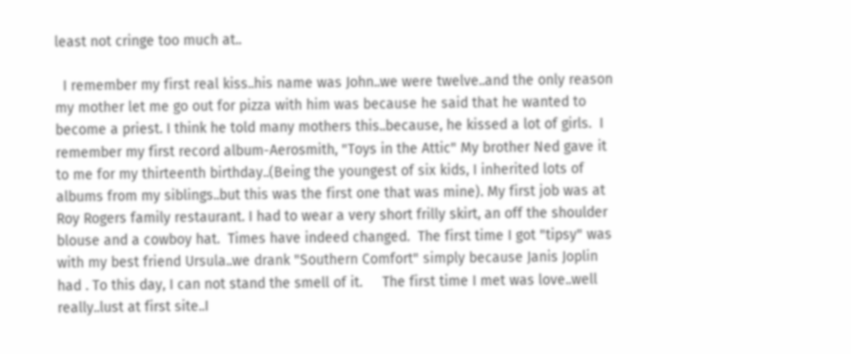least not cringe too much at..

  I remember my first real kiss..his name was John..we were twelve..and the only reason my mother let me go out for pizza with him was because he said that he wanted to become a priest. I think he told many mothers this..because, he kissed a lot of girls.  I remember my first record album-Aerosmith, "Toys in the Attic" My brother Ned gave it to me for my thirteenth birthday..(Being the youngest of six kids, I inherited lots of albums from my siblings..but this was the first one that was mine). My first job was at Roy Rogers family restaurant. I had to wear a very short frilly skirt, an off the shoulder blouse and a cowboy hat.  Times have indeed changed.  The first time I got "tipsy" was with my best friend Ursula..we drank "Southern Comfort" simply because Janis Joplin had . To this day, I can not stand the smell of it.     The first time I met was love..well really..lust at first site..I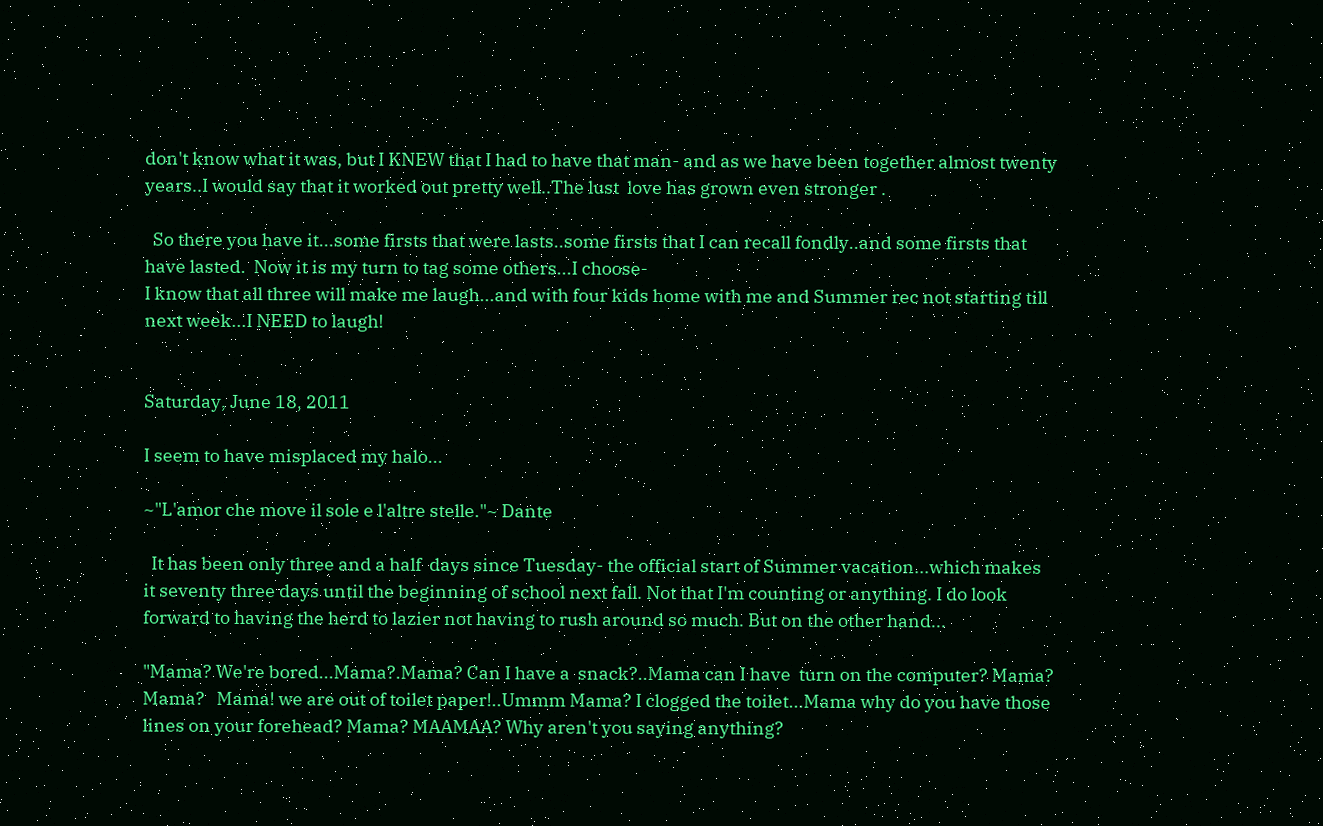don't know what it was, but I KNEW that I had to have that man- and as we have been together almost twenty years..I would say that it worked out pretty well..The lust  love has grown even stronger .

  So there you have it...some firsts that were lasts..some firsts that I can recall fondly..and some firsts that have lasted.  Now it is my turn to tag some others...I choose-
I know that all three will make me laugh...and with four kids home with me and Summer rec not starting till next week...I NEED to laugh!


Saturday, June 18, 2011

I seem to have misplaced my halo...

~"L'amor che move il sole e l'altre stelle."~ Dante

  It has been only three and a half  days since Tuesday- the official start of Summer vacation...which makes it seventy three days until the beginning of school next fall. Not that I'm counting or anything. I do look forward to having the herd to lazier not having to rush around so much. But on the other hand...

"Mama? We're bored...Mama?.Mama? Can I have a  snack?..Mama can I have  turn on the computer? Mama? Mama?   Mama! we are out of toilet paper!..Ummm Mama? I clogged the toilet...Mama why do you have those lines on your forehead? Mama? MAAMAA? Why aren't you saying anything?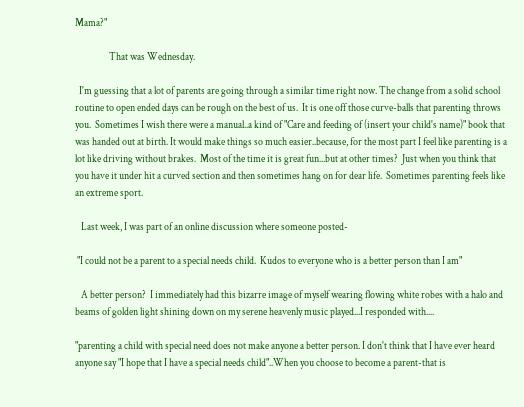Mama?"

                 That was Wednesday.

  I'm guessing that a lot of parents are going through a similar time right now. The change from a solid school routine to open ended days can be rough on the best of us.  It is one off those curve-balls that parenting throws you.  Sometimes I wish there were a manual..a kind of "Care and feeding of (insert your child's name)" book that was handed out at birth. It would make things so much easier..because, for the most part I feel like parenting is a lot like driving without brakes.  Most of the time it is great fun...but at other times?  Just when you think that you have it under hit a curved section and then sometimes hang on for dear life.  Sometimes parenting feels like an extreme sport.

   Last week, I was part of an online discussion where someone posted-

 "I could not be a parent to a special needs child.  Kudos to everyone who is a better person than I am"

   A better person?  I immediately had this bizarre image of myself wearing flowing white robes with a halo and beams of golden light shining down on my serene heavenly music played...I responded with....

"parenting a child with special need does not make anyone a better person. I don't think that I have ever heard anyone say "I hope that I have a special needs child"..When you choose to become a parent-that is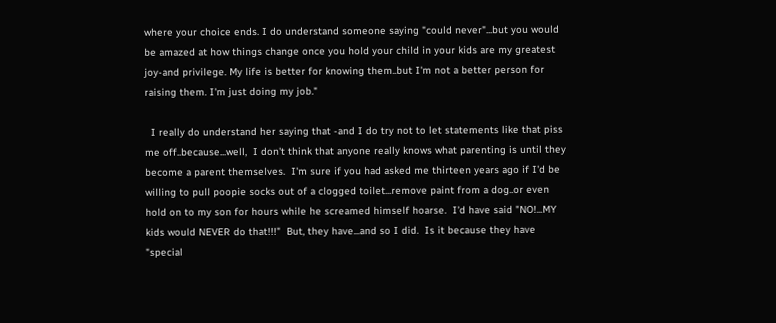where your choice ends. I do understand someone saying "could never"...but you would be amazed at how things change once you hold your child in your kids are my greatest joy-and privilege. My life is better for knowing them..but I'm not a better person for raising them. I'm just doing my job."

  I really do understand her saying that -and I do try not to let statements like that piss me off..because...well,  I don't think that anyone really knows what parenting is until they become a parent themselves.  I'm sure if you had asked me thirteen years ago if I'd be willing to pull poopie socks out of a clogged toilet...remove paint from a dog..or even hold on to my son for hours while he screamed himself hoarse.  I'd have said "NO!...MY kids would NEVER do that!!!"  But, they have...and so I did.  Is it because they have "special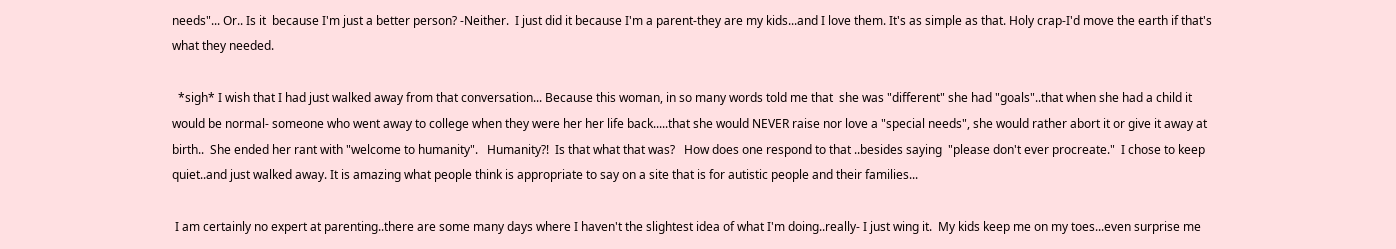needs"... Or.. Is it  because I'm just a better person? -Neither.  I just did it because I'm a parent-they are my kids...and I love them. It's as simple as that. Holy crap-I'd move the earth if that's what they needed.

  *sigh* I wish that I had just walked away from that conversation... Because this woman, in so many words told me that  she was "different" she had "goals"..that when she had a child it would be normal- someone who went away to college when they were her her life back.....that she would NEVER raise nor love a "special needs", she would rather abort it or give it away at birth..  She ended her rant with "welcome to humanity".   Humanity?!  Is that what that was?   How does one respond to that ..besides saying  "please don't ever procreate."  I chose to keep quiet..and just walked away. It is amazing what people think is appropriate to say on a site that is for autistic people and their families...

 I am certainly no expert at parenting..there are some many days where I haven't the slightest idea of what I'm doing..really- I just wing it.  My kids keep me on my toes...even surprise me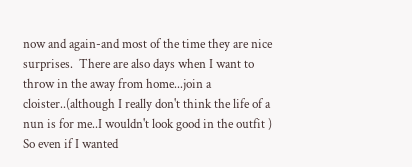now and again-and most of the time they are nice surprises.  There are also days when I want to throw in the away from home...join a cloister..(although I really don't think the life of a nun is for me..I wouldn't look good in the outfit )  So even if I wanted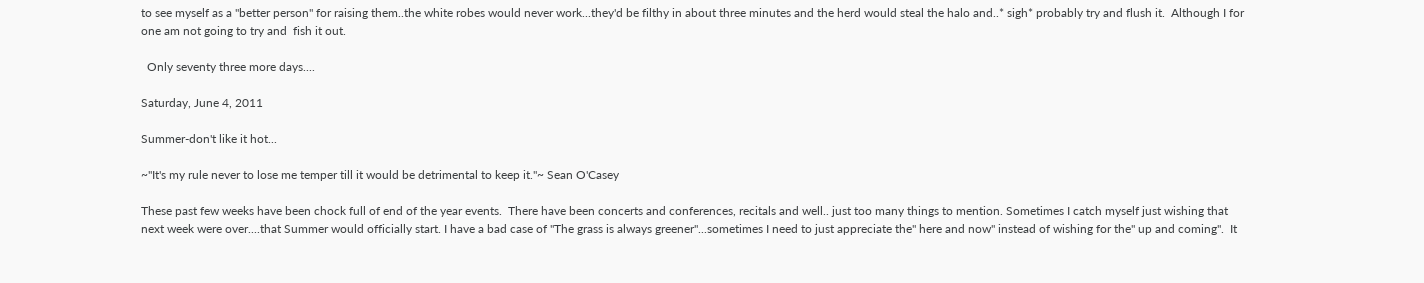to see myself as a "better person" for raising them..the white robes would never work...they'd be filthy in about three minutes and the herd would steal the halo and..* sigh* probably try and flush it.  Although I for one am not going to try and  fish it out.

  Only seventy three more days....

Saturday, June 4, 2011

Summer-don't like it hot...

~"It's my rule never to lose me temper till it would be detrimental to keep it."~ Sean O'Casey

These past few weeks have been chock full of end of the year events.  There have been concerts and conferences, recitals and well.. just too many things to mention. Sometimes I catch myself just wishing that next week were over....that Summer would officially start. I have a bad case of "The grass is always greener"...sometimes I need to just appreciate the" here and now" instead of wishing for the" up and coming".  It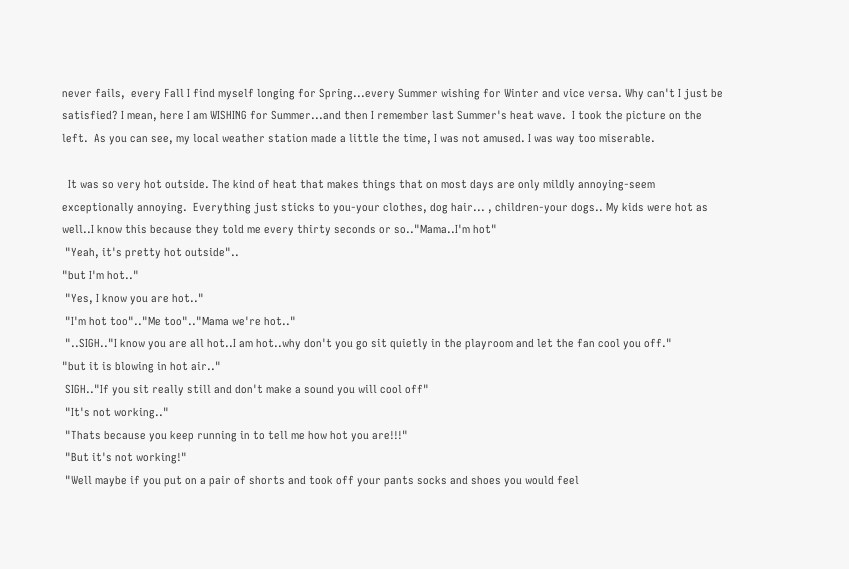never fails,  every Fall I find myself longing for Spring...every Summer wishing for Winter and vice versa. Why can't I just be satisfied? I mean, here I am WISHING for Summer...and then I remember last Summer's heat wave.  I took the picture on the left.  As you can see, my local weather station made a little the time, I was not amused. I was way too miserable.

  It was so very hot outside. The kind of heat that makes things that on most days are only mildly annoying-seem exceptionally annoying.  Everything just sticks to you-your clothes, dog hair... , children-your dogs.. My kids were hot as well..I know this because they told me every thirty seconds or so.."Mama..I'm hot"
 "Yeah, it's pretty hot outside"..
"but I'm hot.."
 "Yes, I know you are hot.."
 "I'm hot too".."Me too".."Mama we're hot.."
 "..SIGH.."I know you are all hot..I am hot..why don't you go sit quietly in the playroom and let the fan cool you off."
"but it is blowing in hot air.."
 SIGH.."If you sit really still and don't make a sound you will cool off"
 "It's not working.."
 "Thats because you keep running in to tell me how hot you are!!!"
 "But it's not working!"
 "Well maybe if you put on a pair of shorts and took off your pants socks and shoes you would feel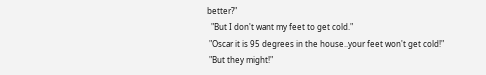better?"
  "But I don't want my feet to get cold."
 "Oscar it is 95 degrees in the house..your feet won't get cold!"
 "But they might!"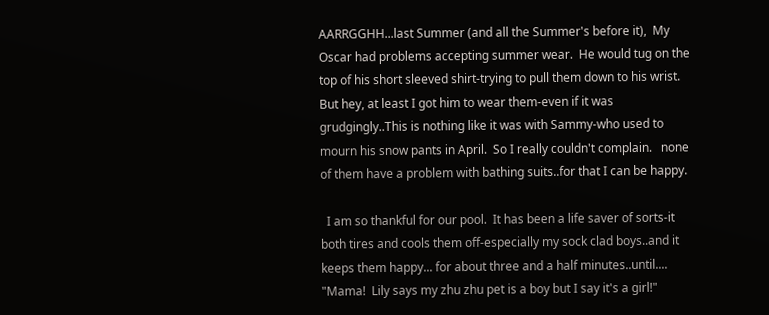AARRGGHH...last Summer (and all the Summer's before it),  My Oscar had problems accepting summer wear.  He would tug on the top of his short sleeved shirt-trying to pull them down to his wrist.  But hey, at least I got him to wear them-even if it was grudgingly..This is nothing like it was with Sammy-who used to mourn his snow pants in April.  So I really couldn't complain.   none of them have a problem with bathing suits..for that I can be happy.

  I am so thankful for our pool.  It has been a life saver of sorts-it both tires and cools them off-especially my sock clad boys..and it keeps them happy... for about three and a half minutes..until....
"Mama!  Lily says my zhu zhu pet is a boy but I say it's a girl!"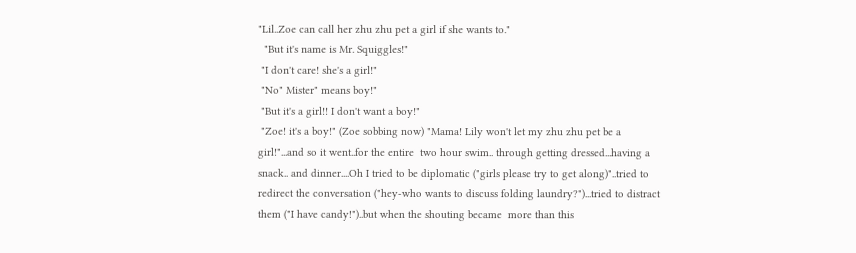"Lil..Zoe can call her zhu zhu pet a girl if she wants to."
  "But it's name is Mr. Squiggles!"
 "I don't care! she's a girl!"
 "No" Mister" means boy!"
 "But it's a girl!! I don't want a boy!"
 "Zoe! it's a boy!" (Zoe sobbing now) "Mama! Lily won't let my zhu zhu pet be a girl!"...and so it went..for the entire  two hour swim.. through getting dressed...having a snack.. and dinner....Oh I tried to be diplomatic ("girls please try to get along)"..tried to redirect the conversation ("hey-who wants to discuss folding laundry?")...tried to distract them ("I have candy!")..but when the shouting became  more than this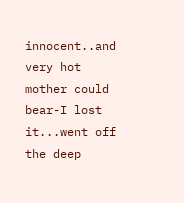innocent..and very hot mother could bear-I lost it...went off the deep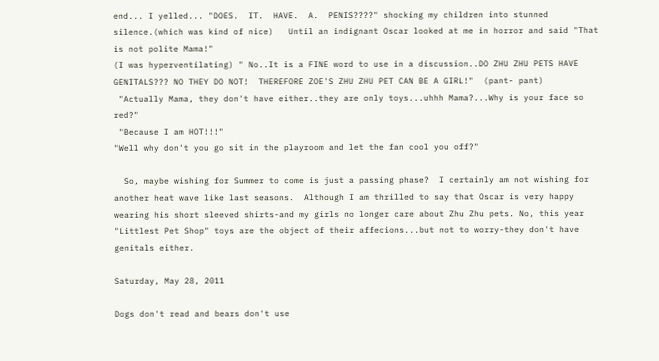end... I yelled... "DOES.  IT.  HAVE.  A.  PENIS????" shocking my children into stunned silence.(which was kind of nice)   Until an indignant Oscar looked at me in horror and said "That is not polite Mama!"
(I was hyperventilating) " No..It is a FINE word to use in a discussion..DO ZHU ZHU PETS HAVE GENITALS??? NO THEY DO NOT!  THEREFORE ZOE'S ZHU ZHU PET CAN BE A GIRL!"  (pant- pant)
 "Actually Mama, they don't have either..they are only toys...uhhh Mama?...Why is your face so red?"
 "Because I am HOT!!!"
"Well why don't you go sit in the playroom and let the fan cool you off?"

  So, maybe wishing for Summer to come is just a passing phase?  I certainly am not wishing for another heat wave like last seasons.  Although I am thrilled to say that Oscar is very happy wearing his short sleeved shirts-and my girls no longer care about Zhu Zhu pets. No, this year   "Littlest Pet Shop" toys are the object of their affecions...but not to worry-they don't have genitals either.

Saturday, May 28, 2011

Dogs don't read and bears don't use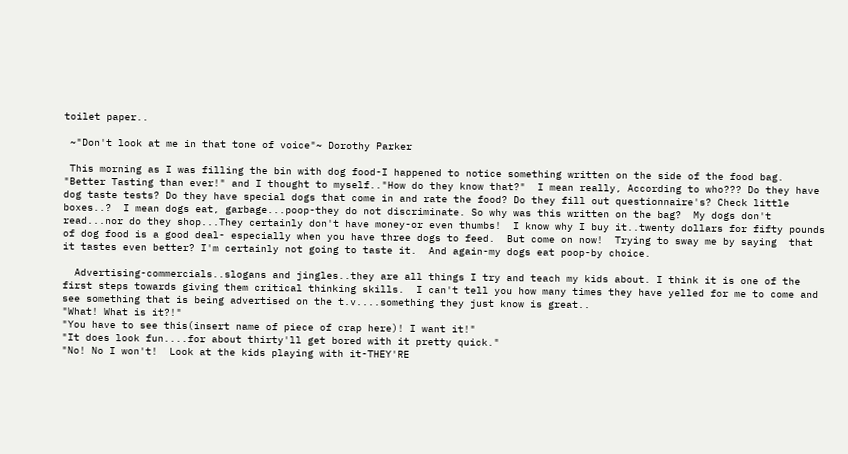toilet paper..

 ~"Don't look at me in that tone of voice"~ Dorothy Parker

 This morning as I was filling the bin with dog food-I happened to notice something written on the side of the food bag. "Better Tasting than ever!" and I thought to myself.."How do they know that?"  I mean really, According to who??? Do they have dog taste tests? Do they have special dogs that come in and rate the food? Do they fill out questionnaire's? Check little boxes..?  I mean dogs eat, garbage...poop-they do not discriminate. So why was this written on the bag?  My dogs don't read...nor do they shop...They certainly don't have money-or even thumbs!  I know why I buy it..twenty dollars for fifty pounds of dog food is a good deal- especially when you have three dogs to feed.  But come on now!  Trying to sway me by saying  that it tastes even better? I'm certainly not going to taste it.  And again-my dogs eat poop-by choice.

  Advertising-commercials..slogans and jingles..they are all things I try and teach my kids about. I think it is one of the first steps towards giving them critical thinking skills.  I can't tell you how many times they have yelled for me to come and see something that is being advertised on the t.v....something they just know is great..
"What! What is it?!"
"You have to see this(insert name of piece of crap here)! I want it!"
"It does look fun....for about thirty'll get bored with it pretty quick."
"No! No I won't!  Look at the kids playing with it-THEY'RE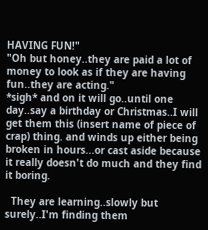HAVING FUN!"
"Oh but honey..they are paid a lot of money to look as if they are having fun..they are acting."
*sigh* and on it will go..until one day..say a birthday or Christmas..I will get them this (insert name of piece of crap) thing. and winds up either being broken in hours...or cast aside because it really doesn't do much and they find it boring.

  They are learning..slowly but surely..I'm finding them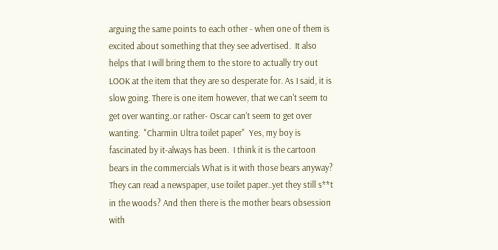arguing the same points to each other - when one of them is excited about something that they see advertised.  It also helps that I will bring them to the store to actually try out LOOK at the item that they are so desperate for. As I said, it is slow going. There is one item however, that we can't seem to get over wanting..or rather- Oscar can't seem to get over wanting.  "Charmin Ultra toilet paper"  Yes, my boy is fascinated by it-always has been.  I think it is the cartoon bears in the commercials What is it with those bears anyway? They can read a newspaper, use toilet paper..yet they still s**t in the woods? And then there is the mother bears obsession with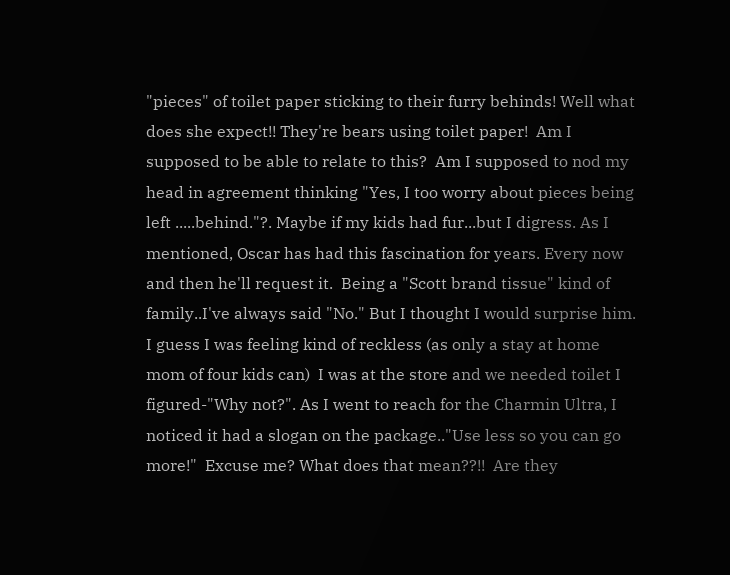"pieces" of toilet paper sticking to their furry behinds! Well what does she expect!! They're bears using toilet paper!  Am I supposed to be able to relate to this?  Am I supposed to nod my head in agreement thinking "Yes, I too worry about pieces being left .....behind."?. Maybe if my kids had fur...but I digress. As I mentioned, Oscar has had this fascination for years. Every now and then he'll request it.  Being a "Scott brand tissue" kind of family..I've always said "No." But I thought I would surprise him. I guess I was feeling kind of reckless (as only a stay at home mom of four kids can)  I was at the store and we needed toilet I figured-"Why not?". As I went to reach for the Charmin Ultra, I noticed it had a slogan on the package.."Use less so you can go more!"  Excuse me? What does that mean??!!  Are they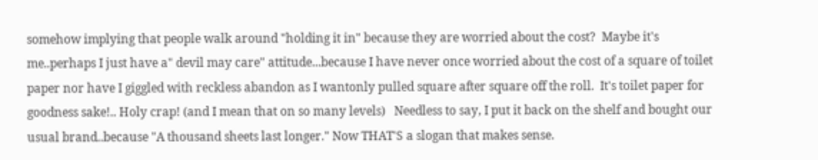somehow implying that people walk around "holding it in" because they are worried about the cost?  Maybe it's me..perhaps I just have a" devil may care" attitude...because I have never once worried about the cost of a square of toilet paper nor have I giggled with reckless abandon as I wantonly pulled square after square off the roll.  It's toilet paper for goodness sake!.. Holy crap! (and I mean that on so many levels)   Needless to say, I put it back on the shelf and bought our usual brand..because "A thousand sheets last longer." Now THAT'S a slogan that makes sense.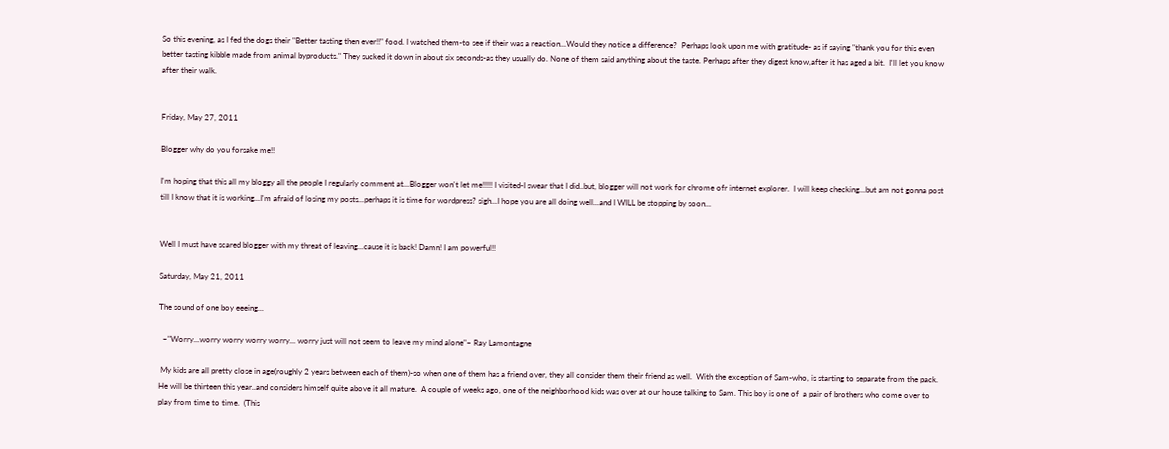So this evening, as I fed the dogs their "Better tasting then ever!!" food. I watched them-to see if their was a reaction...Would they notice a difference?  Perhaps look upon me with gratitude- as if saying "thank you for this even better tasting kibble made from animal byproducts." They sucked it down in about six seconds-as they usually do. None of them said anything about the taste. Perhaps after they digest know,after it has aged a bit.  I'll let you know after their walk.


Friday, May 27, 2011

Blogger why do you forsake me!!

I'm hoping that this all my bloggy all the people I regularly comment at...Blogger won't let me!!!!! I visited-I swear that I did..but, blogger will not work for chrome ofr internet explorer.  I will keep checking...but am not gonna post till I know that it is working...I'm afraid of losing my posts...perhaps it is time for wordpress? sigh...I hope you are all doing well...and I WILL be stopping by soon...


Well I must have scared blogger with my threat of leaving...cause it is back! Damn! I am powerful!!

Saturday, May 21, 2011

The sound of one boy eeeing...

  ~"Worry...worry worry worry worry... worry just will not seem to leave my mind alone"~ Ray Lamontagne

 My kids are all pretty close in age(roughly 2 years between each of them)-so when one of them has a friend over, they all consider them their friend as well.  With the exception of Sam-who, is starting to separate from the pack.  He will be thirteen this year..and considers himself quite above it all mature.  A couple of weeks ago, one of the neighborhood kids was over at our house talking to Sam. This boy is one of  a pair of brothers who come over to play from time to time.  (This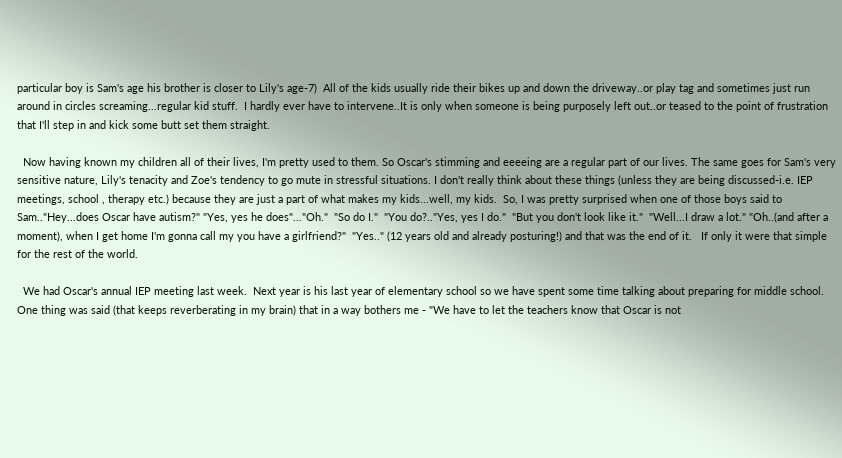particular boy is Sam's age his brother is closer to Lily's age-7)  All of the kids usually ride their bikes up and down the driveway..or play tag and sometimes just run around in circles screaming...regular kid stuff.  I hardly ever have to intervene..It is only when someone is being purposely left out..or teased to the point of frustration that I'll step in and kick some butt set them straight.

  Now having known my children all of their lives, I'm pretty used to them. So Oscar's stimming and eeeeing are a regular part of our lives. The same goes for Sam's very sensitive nature, Lily's tenacity and Zoe's tendency to go mute in stressful situations. I don't really think about these things (unless they are being discussed-i.e. IEP meetings, school , therapy etc.) because they are just a part of what makes my kids...well, my kids.  So, I was pretty surprised when one of those boys said to Sam.."Hey...does Oscar have autism?" "Yes, yes he does"..."Oh."  "So do I."  "You do?.."Yes, yes I do."  "But you don't look like it."  "Well...I draw a lot." "Oh..(and after a moment), when I get home I'm gonna call my you have a girlfriend?"  "Yes.." (12 years old and already posturing!) and that was the end of it.   If only it were that simple for the rest of the world.

  We had Oscar's annual IEP meeting last week.  Next year is his last year of elementary school so we have spent some time talking about preparing for middle school. One thing was said (that keeps reverberating in my brain) that in a way bothers me - "We have to let the teachers know that Oscar is not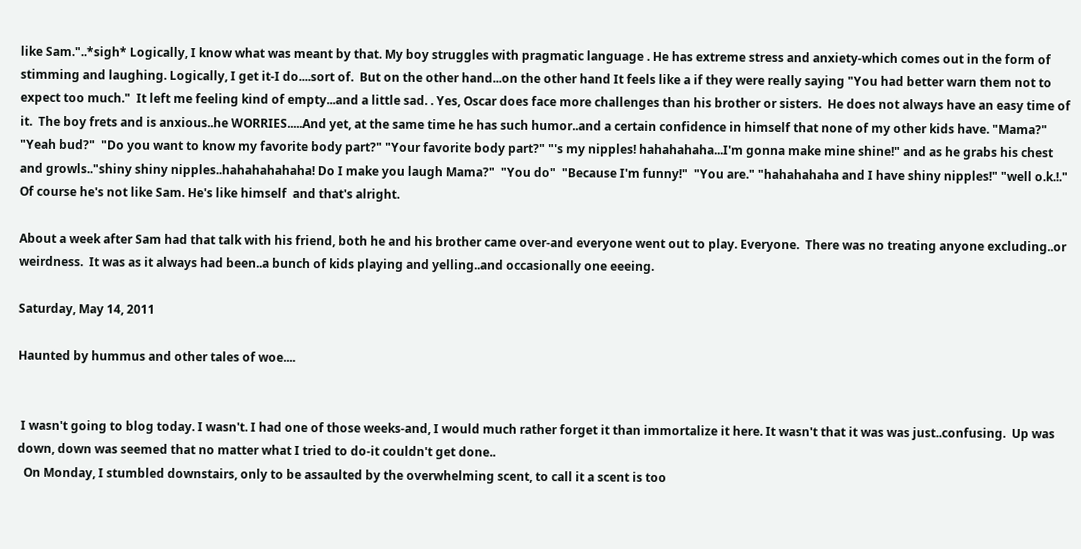like Sam."..*sigh* Logically, I know what was meant by that. My boy struggles with pragmatic language . He has extreme stress and anxiety-which comes out in the form of stimming and laughing. Logically, I get it-I do....sort of.  But on the other hand...on the other hand It feels like a if they were really saying "You had better warn them not to expect too much."  It left me feeling kind of empty...and a little sad. . Yes, Oscar does face more challenges than his brother or sisters.  He does not always have an easy time of it.  The boy frets and is anxious..he WORRIES.....And yet, at the same time he has such humor..and a certain confidence in himself that none of my other kids have. "Mama?" "Yeah bud?"  "Do you want to know my favorite body part?" "Your favorite body part?" "'s my nipples! hahahahaha...I'm gonna make mine shine!" and as he grabs his chest and growls.."shiny shiny nipples..hahahahahaha! Do I make you laugh Mama?"  "You do"  "Because I'm funny!"  "You are." "hahahahaha and I have shiny nipples!" "well o.k.!."   Of course he's not like Sam. He's like himself  and that's alright.

About a week after Sam had that talk with his friend, both he and his brother came over-and everyone went out to play. Everyone.  There was no treating anyone excluding..or weirdness.  It was as it always had been..a bunch of kids playing and yelling..and occasionally one eeeing.

Saturday, May 14, 2011

Haunted by hummus and other tales of woe....


 I wasn't going to blog today. I wasn't. I had one of those weeks-and, I would much rather forget it than immortalize it here. It wasn't that it was was just..confusing.  Up was down, down was seemed that no matter what I tried to do-it couldn't get done..
  On Monday, I stumbled downstairs, only to be assaulted by the overwhelming scent, to call it a scent is too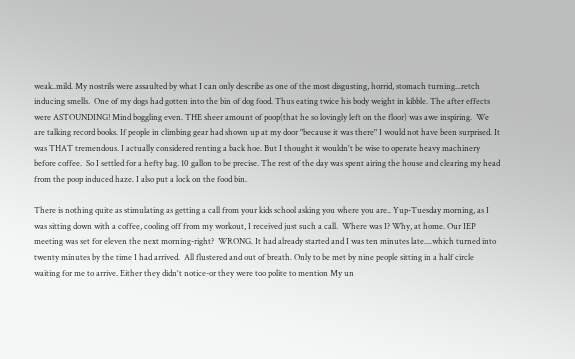weak..mild. My nostrils were assaulted by what I can only describe as one of the most disgusting, horrid, stomach turning...retch inducing smells.  One of my dogs had gotten into the bin of dog food. Thus eating twice his body weight in kibble. The after effects were ASTOUNDING! Mind boggling even. THE sheer amount of poop(that he so lovingly left on the floor) was awe inspiring.  We are talking record books. If people in climbing gear had shown up at my door "because it was there" I would not have been surprised. It was THAT tremendous. I actually considered renting a back hoe. But I thought it wouldn't be wise to operate heavy machinery before coffee.  So I settled for a hefty bag. 10 gallon to be precise. The rest of the day was spent airing the house and clearing my head from the poop induced haze. I also put a lock on the food bin.

There is nothing quite as stimulating as getting a call from your kids school asking you where you are.. Yup-Tuesday morning, as I was sitting down with a coffee, cooling off from my workout, I received just such a call.  Where was I? Why, at home. Our IEP meeting was set for eleven the next morning-right?  WRONG. It had already started and I was ten minutes late....which turned into twenty minutes by the time I had arrived.  All flustered and out of breath. Only to be met by nine people sitting in a half circle waiting for me to arrive. Either they didn't notice-or they were too polite to mention My un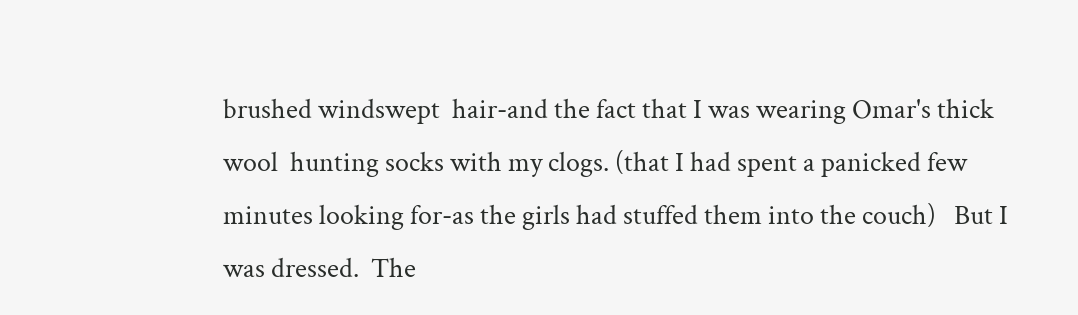brushed windswept  hair-and the fact that I was wearing Omar's thick wool  hunting socks with my clogs. (that I had spent a panicked few minutes looking for-as the girls had stuffed them into the couch)   But I was dressed.  The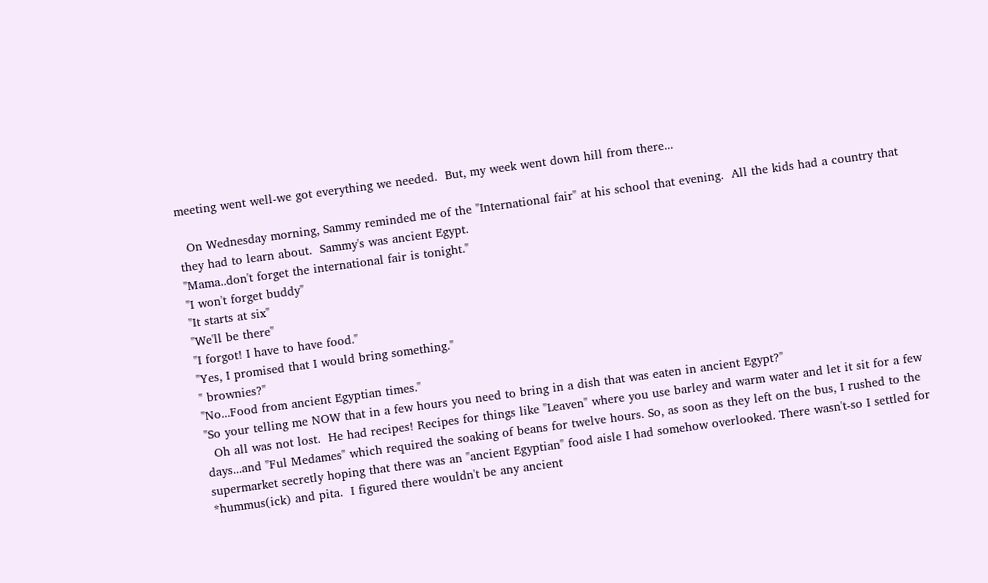meeting went well-we got everything we needed.  But, my week went down hill from there...

  On Wednesday morning, Sammy reminded me of the "International fair" at his school that evening.  All the kids had a country that they had to learn about.  Sammy's was ancient Egypt.
"Mama..don't forget the international fair is tonight."
"I won't forget buddy"
"It starts at six"
"We'll be there"
"I forgot! I have to have food."
"Yes, I promised that I would bring something."
" brownies?"
"No...Food from ancient Egyptian times."
"So your telling me NOW that in a few hours you need to bring in a dish that was eaten in ancient Egypt?"
  Oh all was not lost.  He had recipes! Recipes for things like "Leaven" where you use barley and warm water and let it sit for a few days...and "Ful Medames" which required the soaking of beans for twelve hours. So, as soon as they left on the bus, I rushed to the supermarket secretly hoping that there was an "ancient Egyptian" food aisle I had somehow overlooked. There wasn't-so I settled for *hummus(ick) and pita.  I figured there wouldn't be any ancient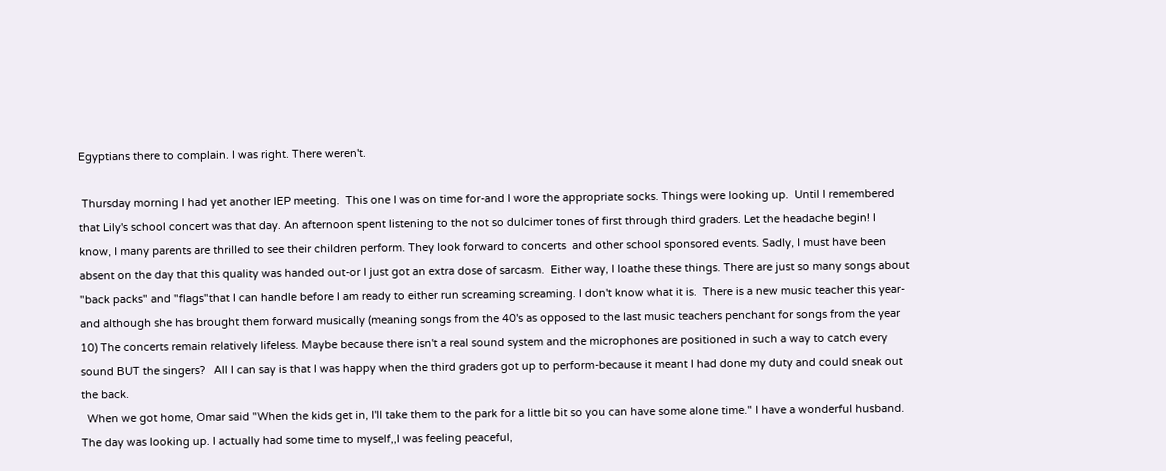Egyptians there to complain. I was right. There weren't.

 Thursday morning I had yet another IEP meeting.  This one I was on time for-and I wore the appropriate socks. Things were looking up.  Until I remembered that Lily's school concert was that day. An afternoon spent listening to the not so dulcimer tones of first through third graders. Let the headache begin! I know, I many parents are thrilled to see their children perform. They look forward to concerts  and other school sponsored events. Sadly, I must have been absent on the day that this quality was handed out-or I just got an extra dose of sarcasm.  Either way, I loathe these things. There are just so many songs about "back packs" and "flags"that I can handle before I am ready to either run screaming screaming. I don't know what it is.  There is a new music teacher this year-and although she has brought them forward musically (meaning songs from the 40's as opposed to the last music teachers penchant for songs from the year 10) The concerts remain relatively lifeless. Maybe because there isn't a real sound system and the microphones are positioned in such a way to catch every sound BUT the singers?   All I can say is that I was happy when the third graders got up to perform-because it meant I had done my duty and could sneak out the back.
  When we got home, Omar said "When the kids get in, I'll take them to the park for a little bit so you can have some alone time." I have a wonderful husband. The day was looking up. I actually had some time to myself,,I was feeling peaceful,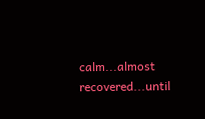calm...almost recovered...until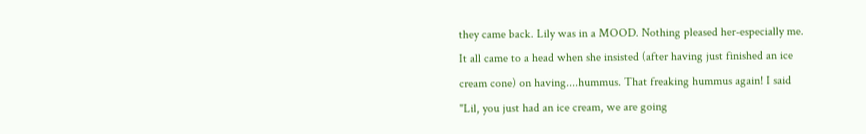they came back. Lily was in a MOOD. Nothing pleased her-especially me. It all came to a head when she insisted (after having just finished an ice cream cone) on having....hummus. That freaking hummus again! I said "Lil, you just had an ice cream, we are going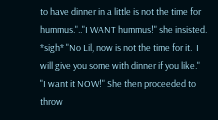to have dinner in a little is not the time for hummus.".."I WANT hummus!" she insisted. *sigh* "No Lil, now is not the time for it.  I will give you some with dinner if you like."  "I want it NOW!" She then proceeded to throw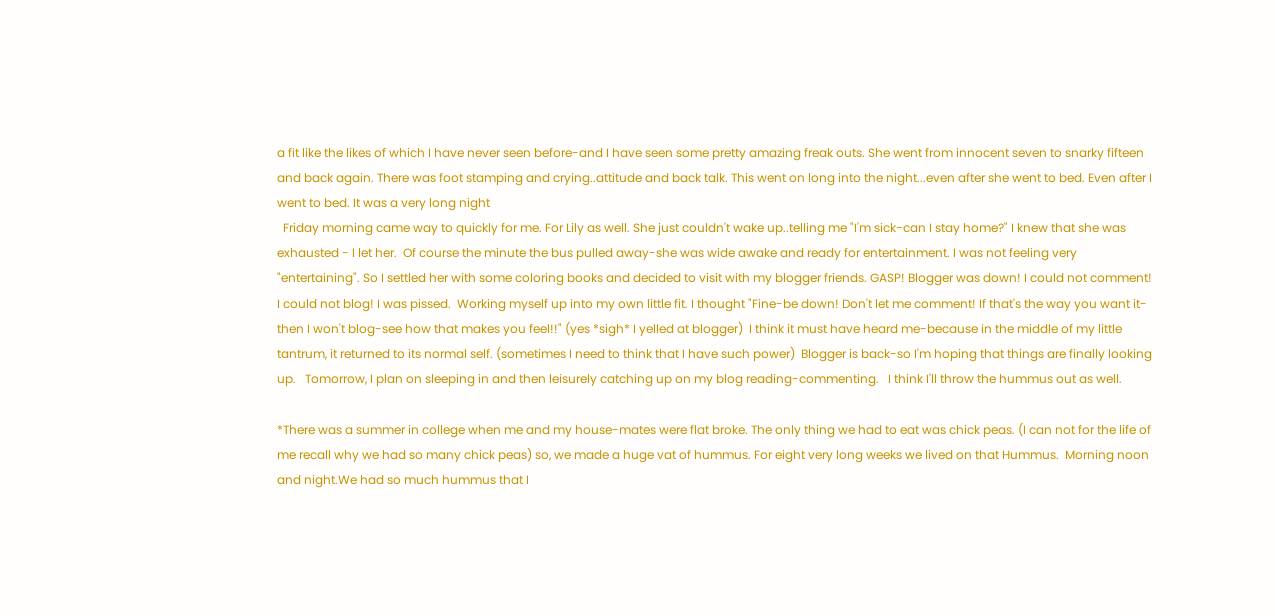a fit like the likes of which I have never seen before-and I have seen some pretty amazing freak outs. She went from innocent seven to snarky fifteen and back again. There was foot stamping and crying..attitude and back talk. This went on long into the night...even after she went to bed. Even after I went to bed. It was a very long night
  Friday morning came way to quickly for me. For Lily as well. She just couldn't wake up..telling me "I'm sick-can I stay home?" I knew that she was exhausted - I let her.  Of course the minute the bus pulled away-she was wide awake and ready for entertainment. I was not feeling very "entertaining". So I settled her with some coloring books and decided to visit with my blogger friends. GASP! Blogger was down! I could not comment! I could not blog! I was pissed.  Working myself up into my own little fit. I thought "Fine-be down! Don't let me comment! If that's the way you want it-then I won't blog-see how that makes you feel!!" (yes *sigh* I yelled at blogger)  I think it must have heard me-because in the middle of my little tantrum, it returned to its normal self. (sometimes I need to think that I have such power)  Blogger is back-so I'm hoping that things are finally looking up.   Tomorrow, I plan on sleeping in and then leisurely catching up on my blog reading-commenting.   I think I'll throw the hummus out as well.

*There was a summer in college when me and my house-mates were flat broke. The only thing we had to eat was chick peas. (I can not for the life of me recall why we had so many chick peas) so, we made a huge vat of hummus. For eight very long weeks we lived on that Hummus.  Morning noon and night.We had so much hummus that I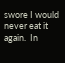swore I would never eat it again.  In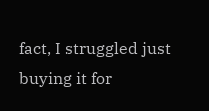fact, I struggled just buying it for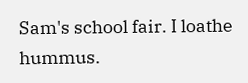Sam's school fair. I loathe hummus.